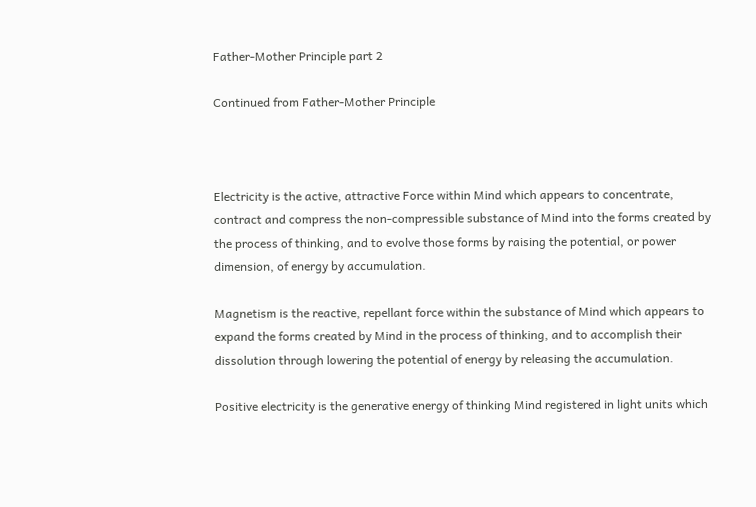Father-Mother Principle part 2

Continued from Father-Mother Principle



Electricity is the active, attractive Force within Mind which appears to concentrate, contract and compress the non-compressible substance of Mind into the forms created by the process of thinking, and to evolve those forms by raising the potential, or power dimension, of energy by accumulation.

Magnetism is the reactive, repellant force within the substance of Mind which appears to expand the forms created by Mind in the process of thinking, and to accomplish their dissolution through lowering the potential of energy by releasing the accumulation.

Positive electricity is the generative energy of thinking Mind registered in light units which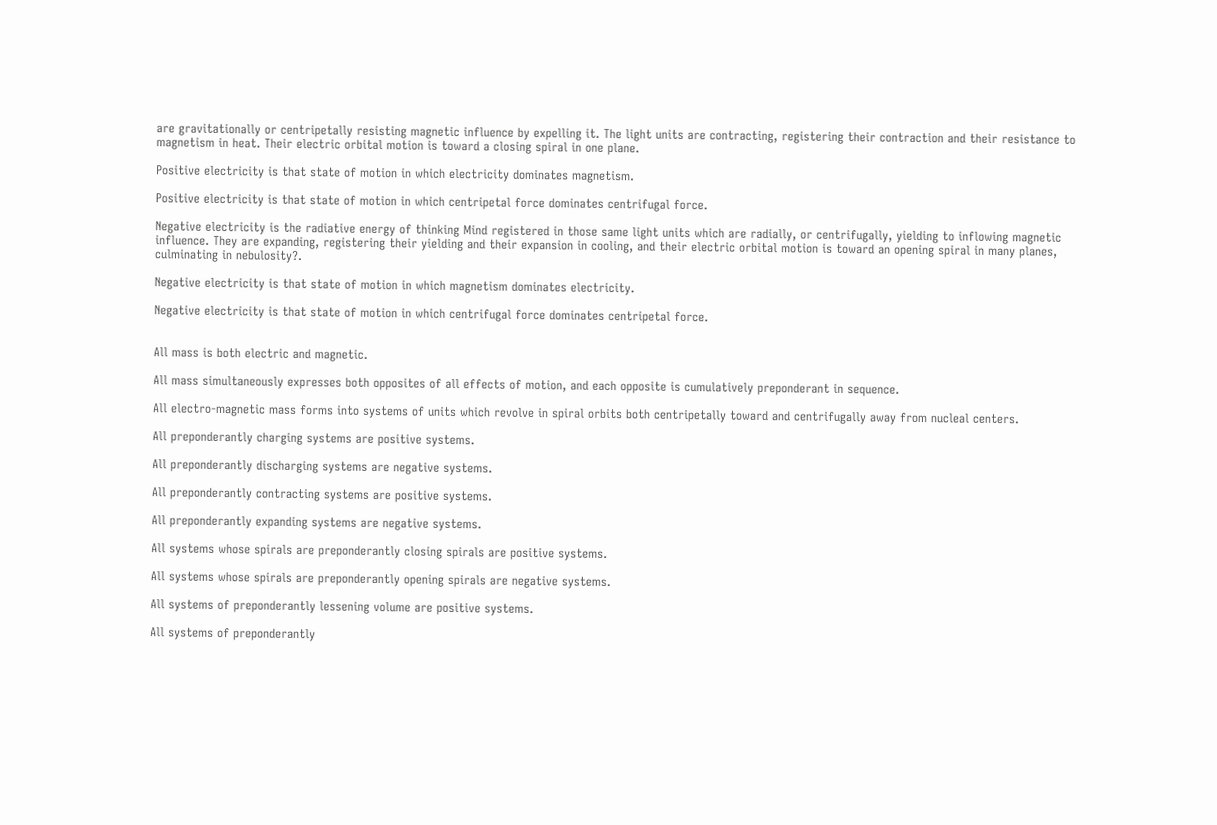are gravitationally or centripetally resisting magnetic influence by expelling it. The light units are contracting, registering their contraction and their resistance to magnetism in heat. Their electric orbital motion is toward a closing spiral in one plane.

Positive electricity is that state of motion in which electricity dominates magnetism.

Positive electricity is that state of motion in which centripetal force dominates centrifugal force.

Negative electricity is the radiative energy of thinking Mind registered in those same light units which are radially, or centrifugally, yielding to inflowing magnetic influence. They are expanding, registering their yielding and their expansion in cooling, and their electric orbital motion is toward an opening spiral in many planes, culminating in nebulosity?.

Negative electricity is that state of motion in which magnetism dominates electricity.

Negative electricity is that state of motion in which centrifugal force dominates centripetal force.


All mass is both electric and magnetic.

All mass simultaneously expresses both opposites of all effects of motion, and each opposite is cumulatively preponderant in sequence.

All electro-magnetic mass forms into systems of units which revolve in spiral orbits both centripetally toward and centrifugally away from nucleal centers.

All preponderantly charging systems are positive systems.

All preponderantly discharging systems are negative systems.

All preponderantly contracting systems are positive systems.

All preponderantly expanding systems are negative systems.

All systems whose spirals are preponderantly closing spirals are positive systems.

All systems whose spirals are preponderantly opening spirals are negative systems.

All systems of preponderantly lessening volume are positive systems.

All systems of preponderantly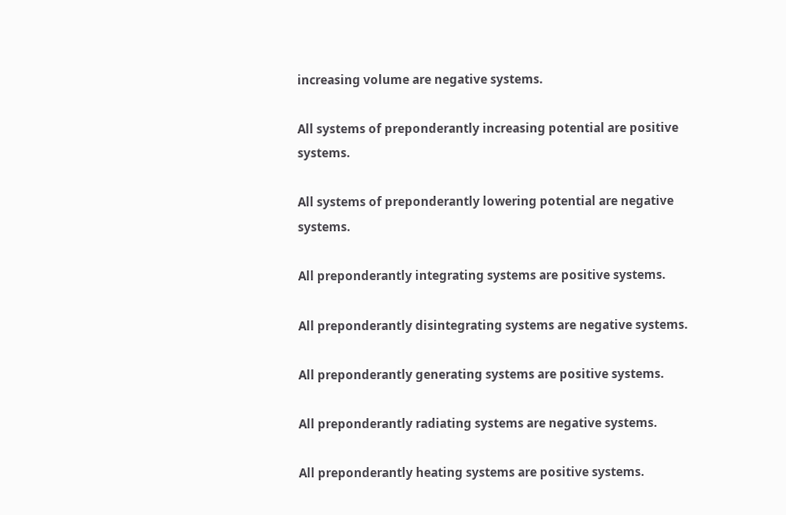increasing volume are negative systems.

All systems of preponderantly increasing potential are positive systems.

All systems of preponderantly lowering potential are negative systems.

All preponderantly integrating systems are positive systems.

All preponderantly disintegrating systems are negative systems.

All preponderantly generating systems are positive systems.

All preponderantly radiating systems are negative systems.

All preponderantly heating systems are positive systems.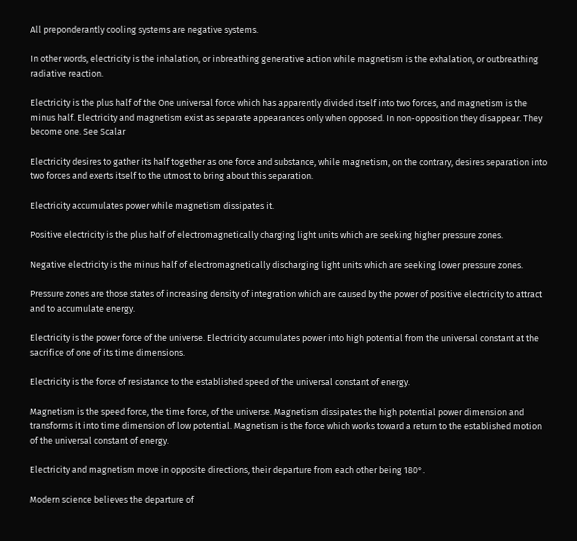All preponderantly cooling systems are negative systems.

In other words, electricity is the inhalation, or inbreathing generative action while magnetism is the exhalation, or outbreathing radiative reaction.

Electricity is the plus half of the One universal force which has apparently divided itself into two forces, and magnetism is the minus half. Electricity and magnetism exist as separate appearances only when opposed. In non-opposition they disappear. They become one. See Scalar

Electricity desires to gather its half together as one force and substance, while magnetism, on the contrary, desires separation into two forces and exerts itself to the utmost to bring about this separation.

Electricity accumulates power while magnetism dissipates it.

Positive electricity is the plus half of electromagnetically charging light units which are seeking higher pressure zones.

Negative electricity is the minus half of electromagnetically discharging light units which are seeking lower pressure zones.

Pressure zones are those states of increasing density of integration which are caused by the power of positive electricity to attract and to accumulate energy.

Electricity is the power force of the universe. Electricity accumulates power into high potential from the universal constant at the sacrifice of one of its time dimensions.

Electricity is the force of resistance to the established speed of the universal constant of energy.

Magnetism is the speed force, the time force, of the universe. Magnetism dissipates the high potential power dimension and transforms it into time dimension of low potential. Magnetism is the force which works toward a return to the established motion of the universal constant of energy.

Electricity and magnetism move in opposite directions, their departure from each other being 180°.

Modern science believes the departure of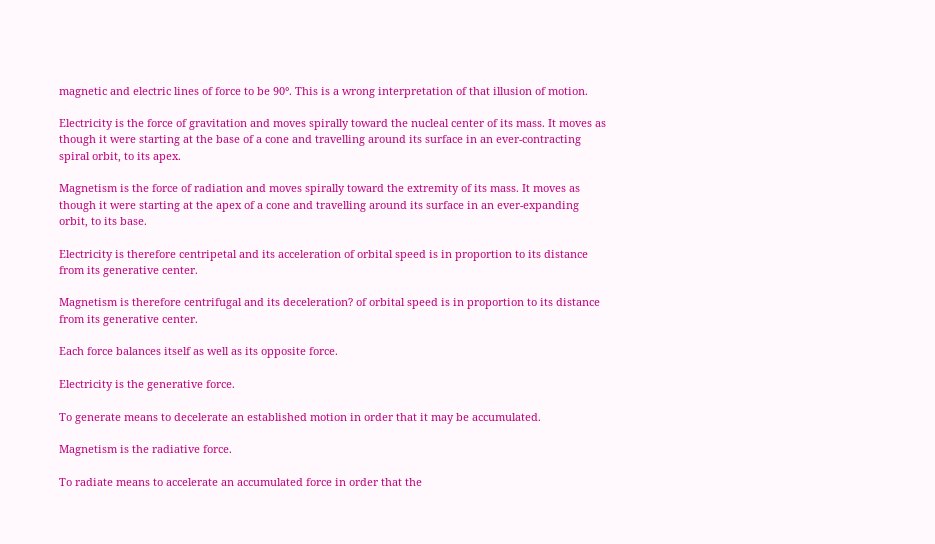magnetic and electric lines of force to be 90°. This is a wrong interpretation of that illusion of motion.

Electricity is the force of gravitation and moves spirally toward the nucleal center of its mass. It moves as though it were starting at the base of a cone and travelling around its surface in an ever-contracting spiral orbit, to its apex.

Magnetism is the force of radiation and moves spirally toward the extremity of its mass. It moves as though it were starting at the apex of a cone and travelling around its surface in an ever-expanding orbit, to its base.

Electricity is therefore centripetal and its acceleration of orbital speed is in proportion to its distance from its generative center.

Magnetism is therefore centrifugal and its deceleration? of orbital speed is in proportion to its distance from its generative center.

Each force balances itself as well as its opposite force.

Electricity is the generative force.

To generate means to decelerate an established motion in order that it may be accumulated.

Magnetism is the radiative force.

To radiate means to accelerate an accumulated force in order that the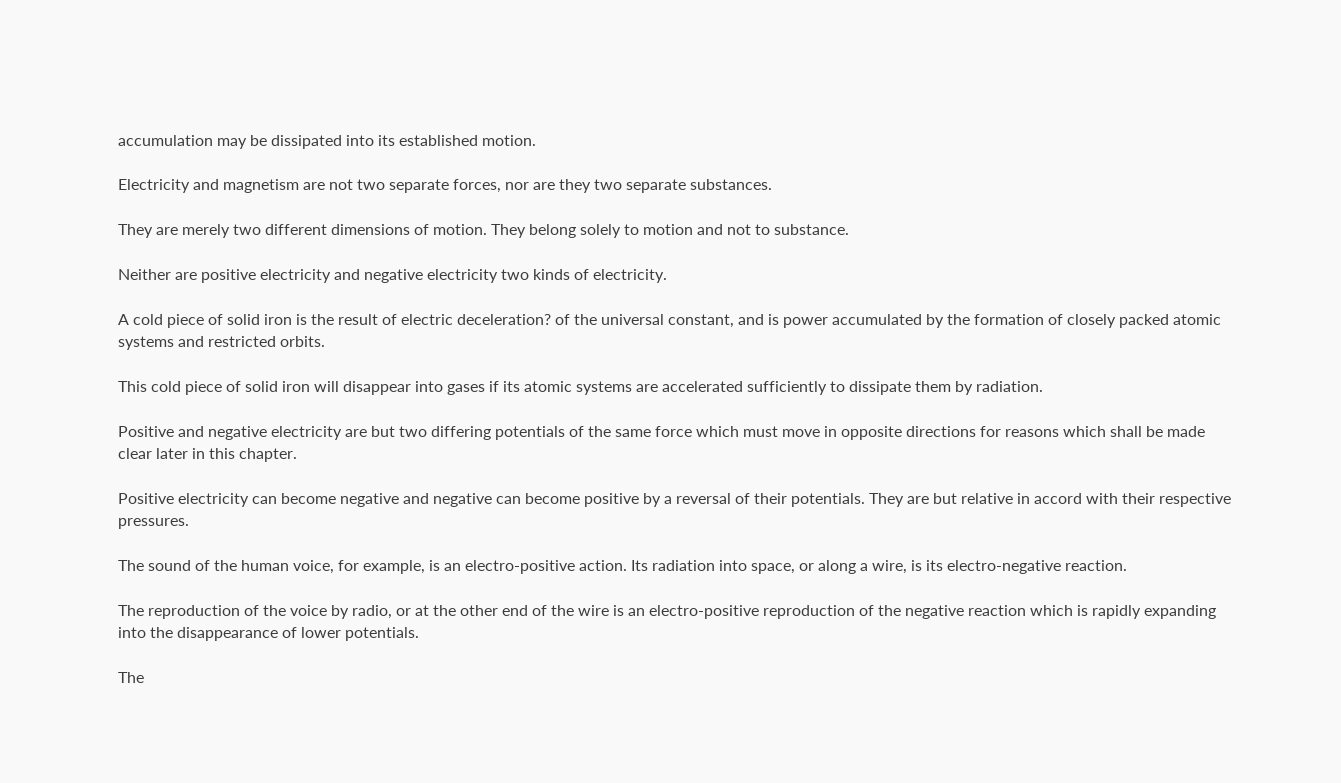accumulation may be dissipated into its established motion.

Electricity and magnetism are not two separate forces, nor are they two separate substances.

They are merely two different dimensions of motion. They belong solely to motion and not to substance.

Neither are positive electricity and negative electricity two kinds of electricity.

A cold piece of solid iron is the result of electric deceleration? of the universal constant, and is power accumulated by the formation of closely packed atomic systems and restricted orbits.

This cold piece of solid iron will disappear into gases if its atomic systems are accelerated sufficiently to dissipate them by radiation.

Positive and negative electricity are but two differing potentials of the same force which must move in opposite directions for reasons which shall be made clear later in this chapter.

Positive electricity can become negative and negative can become positive by a reversal of their potentials. They are but relative in accord with their respective pressures.

The sound of the human voice, for example, is an electro-positive action. Its radiation into space, or along a wire, is its electro-negative reaction.

The reproduction of the voice by radio, or at the other end of the wire is an electro-positive reproduction of the negative reaction which is rapidly expanding into the disappearance of lower potentials.

The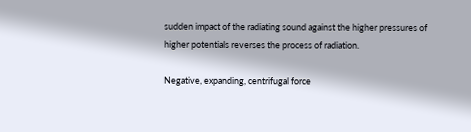sudden impact of the radiating sound against the higher pressures of higher potentials reverses the process of radiation.

Negative, expanding, centrifugal force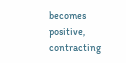becomes positive, contracting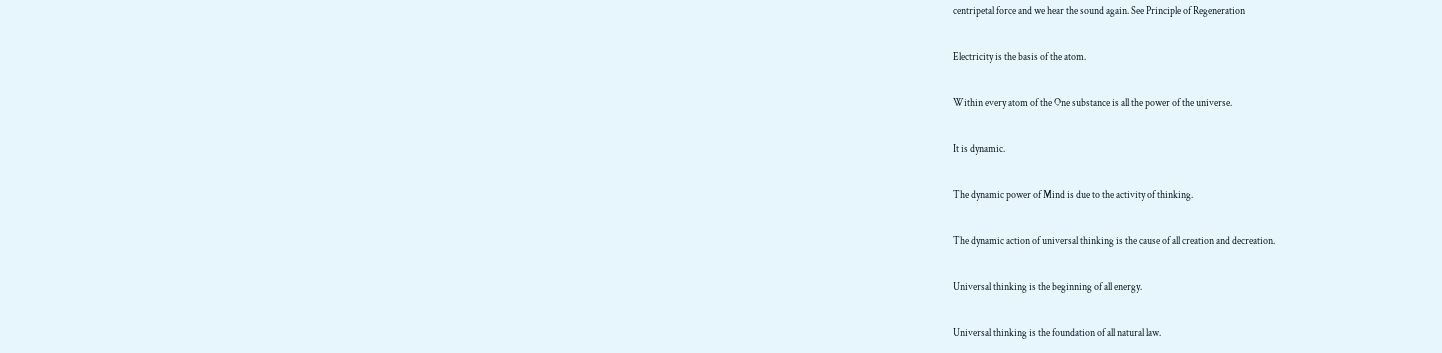centripetal force and we hear the sound again. See Principle of Regeneration

Electricity is the basis of the atom.

Within every atom of the One substance is all the power of the universe.

It is dynamic.

The dynamic power of Mind is due to the activity of thinking.

The dynamic action of universal thinking is the cause of all creation and decreation.

Universal thinking is the beginning of all energy.

Universal thinking is the foundation of all natural law.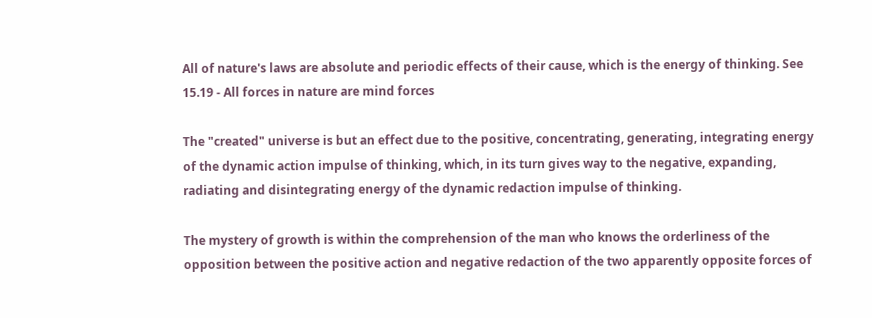All of nature's laws are absolute and periodic effects of their cause, which is the energy of thinking. See 15.19 - All forces in nature are mind forces

The "created" universe is but an effect due to the positive, concentrating, generating, integrating energy of the dynamic action impulse of thinking, which, in its turn gives way to the negative, expanding, radiating and disintegrating energy of the dynamic redaction impulse of thinking.

The mystery of growth is within the comprehension of the man who knows the orderliness of the opposition between the positive action and negative redaction of the two apparently opposite forces of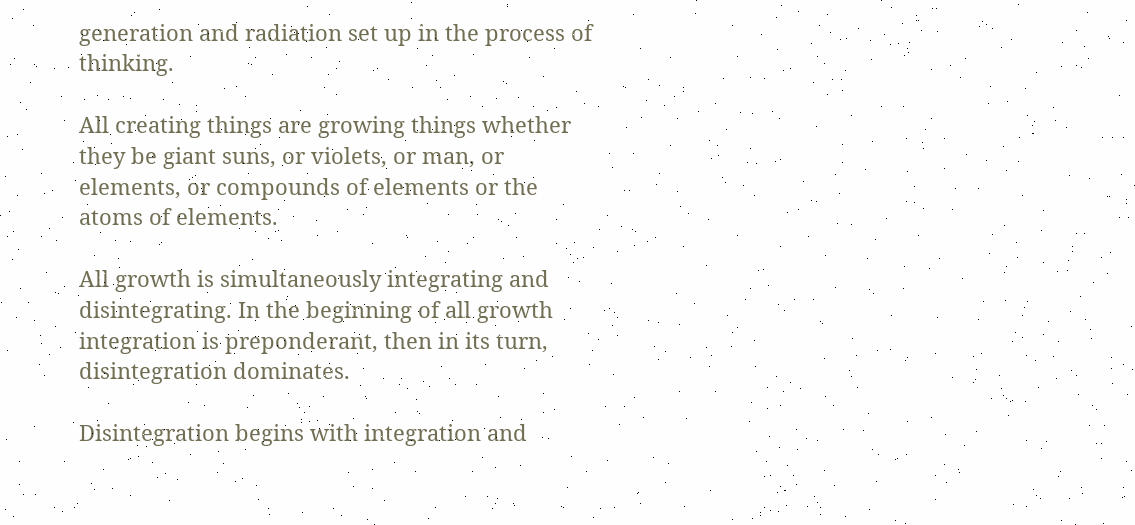generation and radiation set up in the process of thinking.

All creating things are growing things whether they be giant suns, or violets, or man, or elements, or compounds of elements or the atoms of elements.

All growth is simultaneously integrating and disintegrating. In the beginning of all growth integration is preponderant, then in its turn, disintegration dominates.

Disintegration begins with integration and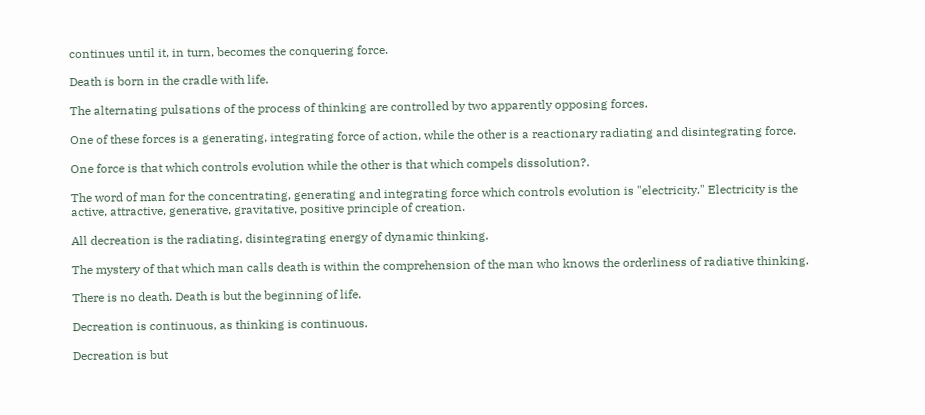continues until it, in turn, becomes the conquering force.

Death is born in the cradle with life.

The alternating pulsations of the process of thinking are controlled by two apparently opposing forces.

One of these forces is a generating, integrating force of action, while the other is a reactionary radiating and disintegrating force.

One force is that which controls evolution while the other is that which compels dissolution?.

The word of man for the concentrating, generating and integrating force which controls evolution is "electricity." Electricity is the active, attractive, generative, gravitative, positive principle of creation.

All decreation is the radiating, disintegrating energy of dynamic thinking.

The mystery of that which man calls death is within the comprehension of the man who knows the orderliness of radiative thinking.

There is no death. Death is but the beginning of life.

Decreation is continuous, as thinking is continuous.

Decreation is but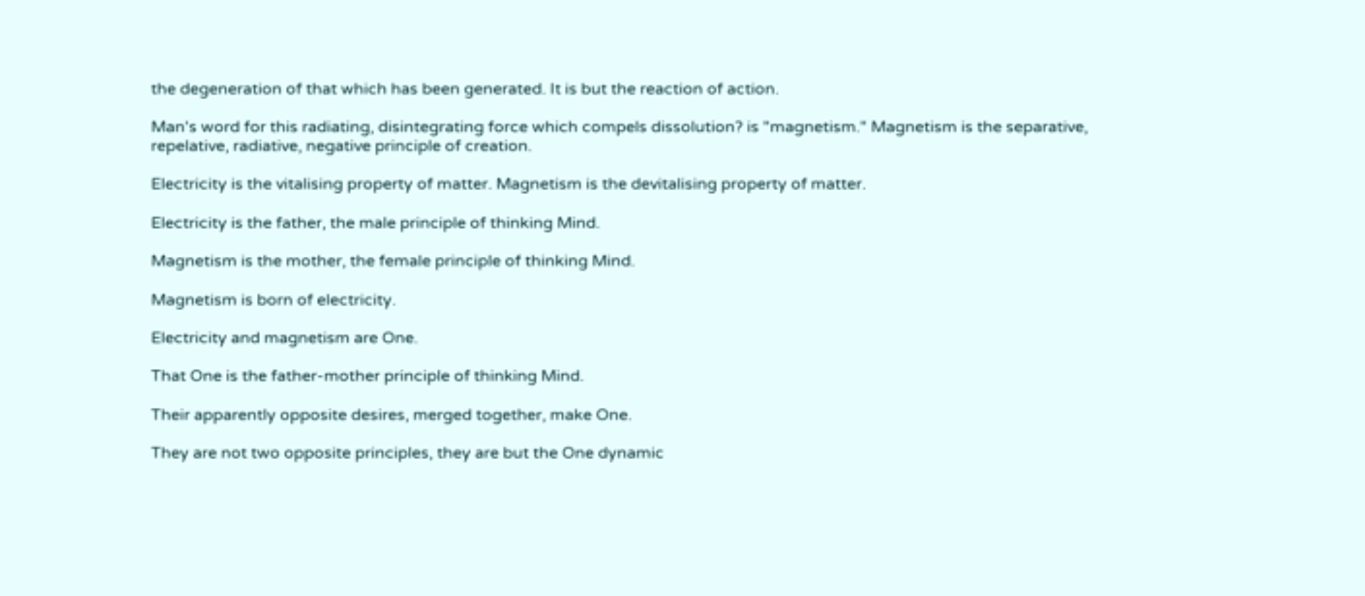the degeneration of that which has been generated. It is but the reaction of action.

Man's word for this radiating, disintegrating force which compels dissolution? is "magnetism." Magnetism is the separative, repelative, radiative, negative principle of creation.

Electricity is the vitalising property of matter. Magnetism is the devitalising property of matter.

Electricity is the father, the male principle of thinking Mind.

Magnetism is the mother, the female principle of thinking Mind.

Magnetism is born of electricity.

Electricity and magnetism are One.

That One is the father-mother principle of thinking Mind.

Their apparently opposite desires, merged together, make One.

They are not two opposite principles, they are but the One dynamic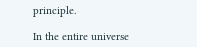principle.

In the entire universe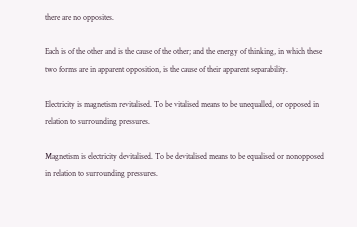there are no opposites.

Each is of the other and is the cause of the other; and the energy of thinking, in which these two forms are in apparent opposition, is the cause of their apparent separability.

Electricity is magnetism revitalised. To be vitalised means to be unequalled, or opposed in relation to surrounding pressures.

Magnetism is electricity devitalised. To be devitalised means to be equalised or nonopposed in relation to surrounding pressures.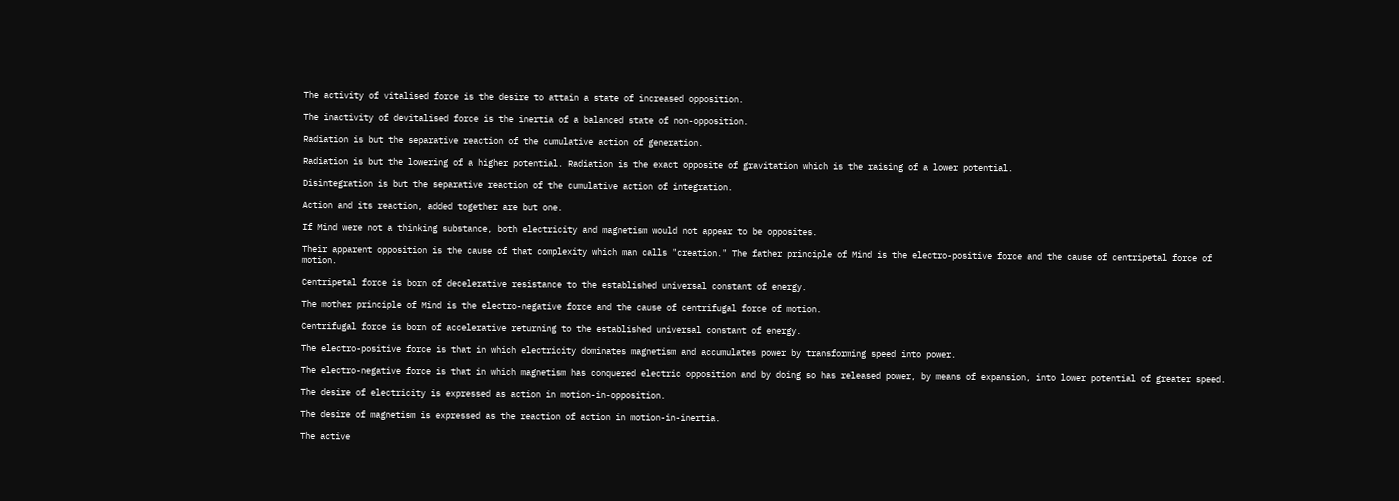The activity of vitalised force is the desire to attain a state of increased opposition.

The inactivity of devitalised force is the inertia of a balanced state of non-opposition.

Radiation is but the separative reaction of the cumulative action of generation.

Radiation is but the lowering of a higher potential. Radiation is the exact opposite of gravitation which is the raising of a lower potential.

Disintegration is but the separative reaction of the cumulative action of integration.

Action and its reaction, added together are but one.

If Mind were not a thinking substance, both electricity and magnetism would not appear to be opposites.

Their apparent opposition is the cause of that complexity which man calls "creation." The father principle of Mind is the electro-positive force and the cause of centripetal force of motion.

Centripetal force is born of decelerative resistance to the established universal constant of energy.

The mother principle of Mind is the electro-negative force and the cause of centrifugal force of motion.

Centrifugal force is born of accelerative returning to the established universal constant of energy.

The electro-positive force is that in which electricity dominates magnetism and accumulates power by transforming speed into power.

The electro-negative force is that in which magnetism has conquered electric opposition and by doing so has released power, by means of expansion, into lower potential of greater speed.

The desire of electricity is expressed as action in motion-in-opposition.

The desire of magnetism is expressed as the reaction of action in motion-in-inertia.

The active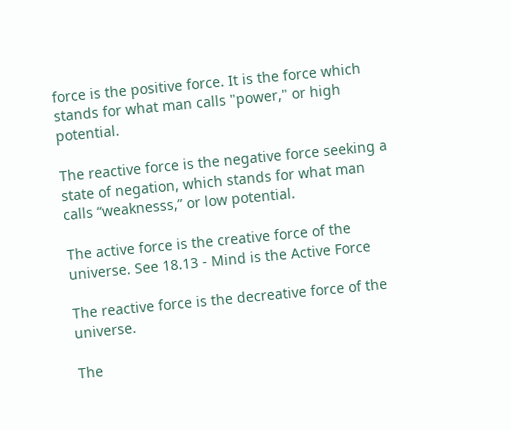force is the positive force. It is the force which stands for what man calls "power," or high potential.

The reactive force is the negative force seeking a state of negation, which stands for what man calls “weaknesss,” or low potential.

The active force is the creative force of the universe. See 18.13 - Mind is the Active Force

The reactive force is the decreative force of the universe.

The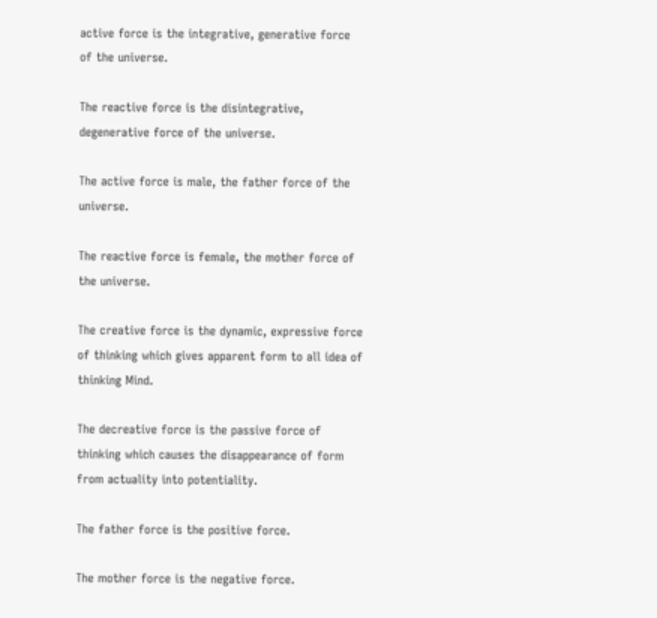active force is the integrative, generative force of the universe.

The reactive force is the disintegrative, degenerative force of the universe.

The active force is male, the father force of the universe.

The reactive force is female, the mother force of the universe.

The creative force is the dynamic, expressive force of thinking which gives apparent form to all idea of thinking Mind.

The decreative force is the passive force of thinking which causes the disappearance of form from actuality into potentiality.

The father force is the positive force.

The mother force is the negative force.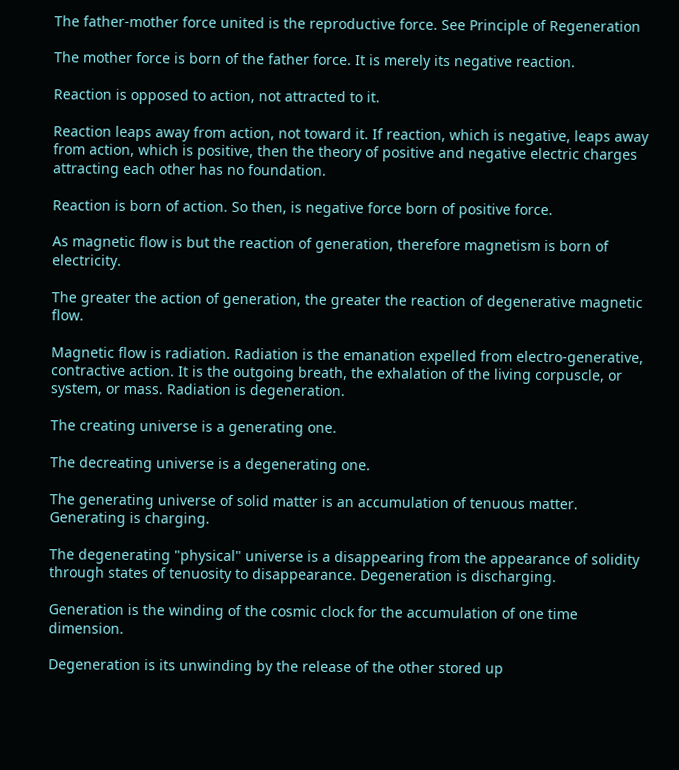The father-mother force united is the reproductive force. See Principle of Regeneration

The mother force is born of the father force. It is merely its negative reaction.

Reaction is opposed to action, not attracted to it.

Reaction leaps away from action, not toward it. If reaction, which is negative, leaps away from action, which is positive, then the theory of positive and negative electric charges attracting each other has no foundation.

Reaction is born of action. So then, is negative force born of positive force.

As magnetic flow is but the reaction of generation, therefore magnetism is born of electricity.

The greater the action of generation, the greater the reaction of degenerative magnetic flow.

Magnetic flow is radiation. Radiation is the emanation expelled from electro-generative, contractive action. It is the outgoing breath, the exhalation of the living corpuscle, or system, or mass. Radiation is degeneration.

The creating universe is a generating one.

The decreating universe is a degenerating one.

The generating universe of solid matter is an accumulation of tenuous matter. Generating is charging.

The degenerating "physical" universe is a disappearing from the appearance of solidity through states of tenuosity to disappearance. Degeneration is discharging.

Generation is the winding of the cosmic clock for the accumulation of one time dimension.

Degeneration is its unwinding by the release of the other stored up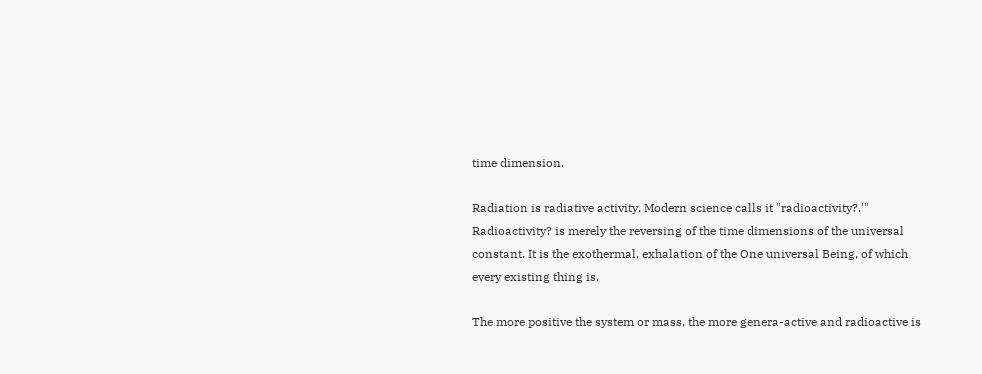time dimension.

Radiation is radiative activity. Modern science calls it "radioactivity?.'" Radioactivity? is merely the reversing of the time dimensions of the universal constant. It is the exothermal, exhalation of the One universal Being, of which every existing thing is.

The more positive the system or mass, the more genera-active and radioactive is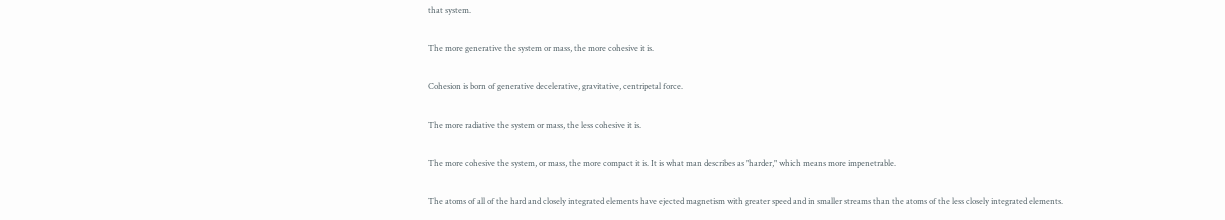that system.

The more generative the system or mass, the more cohesive it is.

Cohesion is born of generative decelerative, gravitative, centripetal force.

The more radiative the system or mass, the less cohesive it is.

The more cohesive the system, or mass, the more compact it is. It is what man describes as "harder," which means more impenetrable.

The atoms of all of the hard and closely integrated elements have ejected magnetism with greater speed and in smaller streams than the atoms of the less closely integrated elements.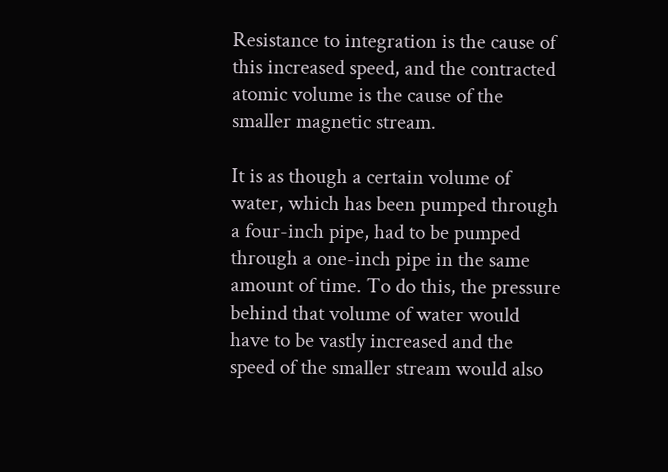Resistance to integration is the cause of this increased speed, and the contracted atomic volume is the cause of the smaller magnetic stream.

It is as though a certain volume of water, which has been pumped through a four-inch pipe, had to be pumped through a one-inch pipe in the same amount of time. To do this, the pressure behind that volume of water would have to be vastly increased and the speed of the smaller stream would also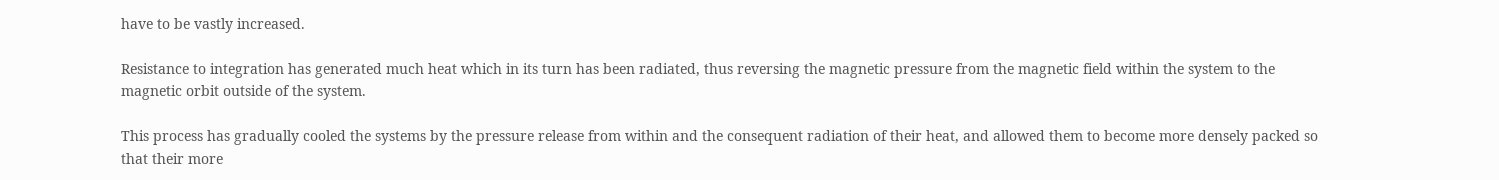have to be vastly increased.

Resistance to integration has generated much heat which in its turn has been radiated, thus reversing the magnetic pressure from the magnetic field within the system to the magnetic orbit outside of the system.

This process has gradually cooled the systems by the pressure release from within and the consequent radiation of their heat, and allowed them to become more densely packed so that their more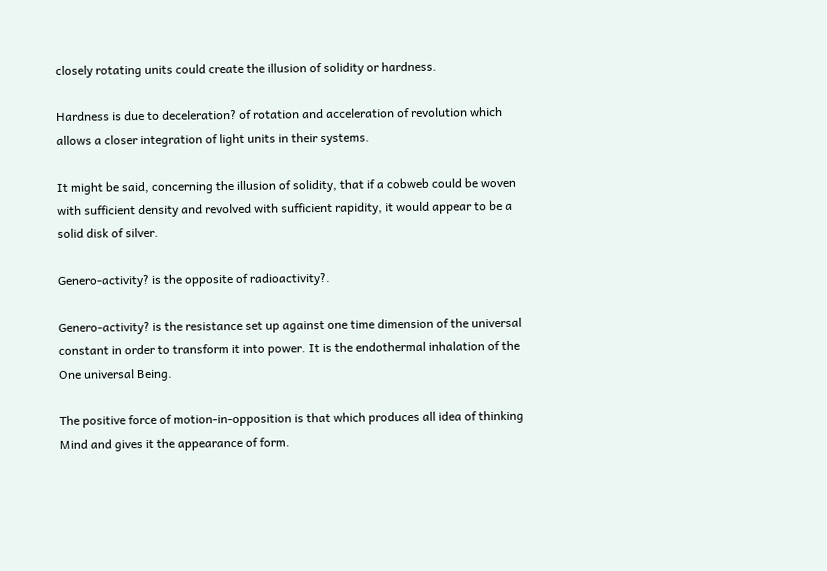closely rotating units could create the illusion of solidity or hardness.

Hardness is due to deceleration? of rotation and acceleration of revolution which allows a closer integration of light units in their systems.

It might be said, concerning the illusion of solidity, that if a cobweb could be woven with sufficient density and revolved with sufficient rapidity, it would appear to be a solid disk of silver.

Genero-activity? is the opposite of radioactivity?.

Genero-activity? is the resistance set up against one time dimension of the universal constant in order to transform it into power. It is the endothermal inhalation of the One universal Being.

The positive force of motion-in-opposition is that which produces all idea of thinking Mind and gives it the appearance of form.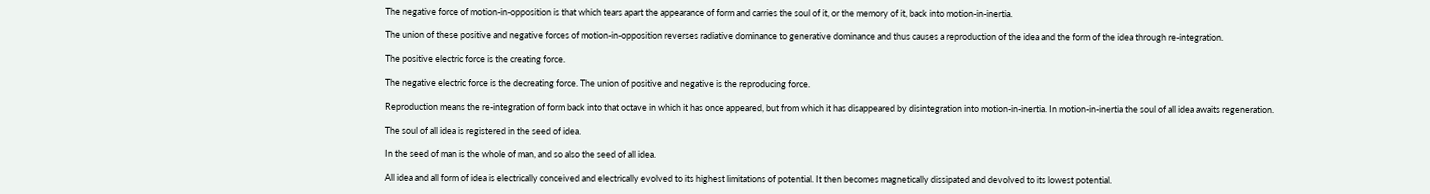The negative force of motion-in-opposition is that which tears apart the appearance of form and carries the soul of it, or the memory of it, back into motion-in-inertia.

The union of these positive and negative forces of motion-in-opposition reverses radiative dominance to generative dominance and thus causes a reproduction of the idea and the form of the idea through re-integration.

The positive electric force is the creating force.

The negative electric force is the decreating force. The union of positive and negative is the reproducing force.

Reproduction means the re-integration of form back into that octave in which it has once appeared, but from which it has disappeared by disintegration into motion-in-inertia. In motion-in-inertia the soul of all idea awaits regeneration.

The soul of all idea is registered in the seed of idea.

In the seed of man is the whole of man, and so also the seed of all idea.

All idea and all form of idea is electrically conceived and electrically evolved to its highest limitations of potential. It then becomes magnetically dissipated and devolved to its lowest potential.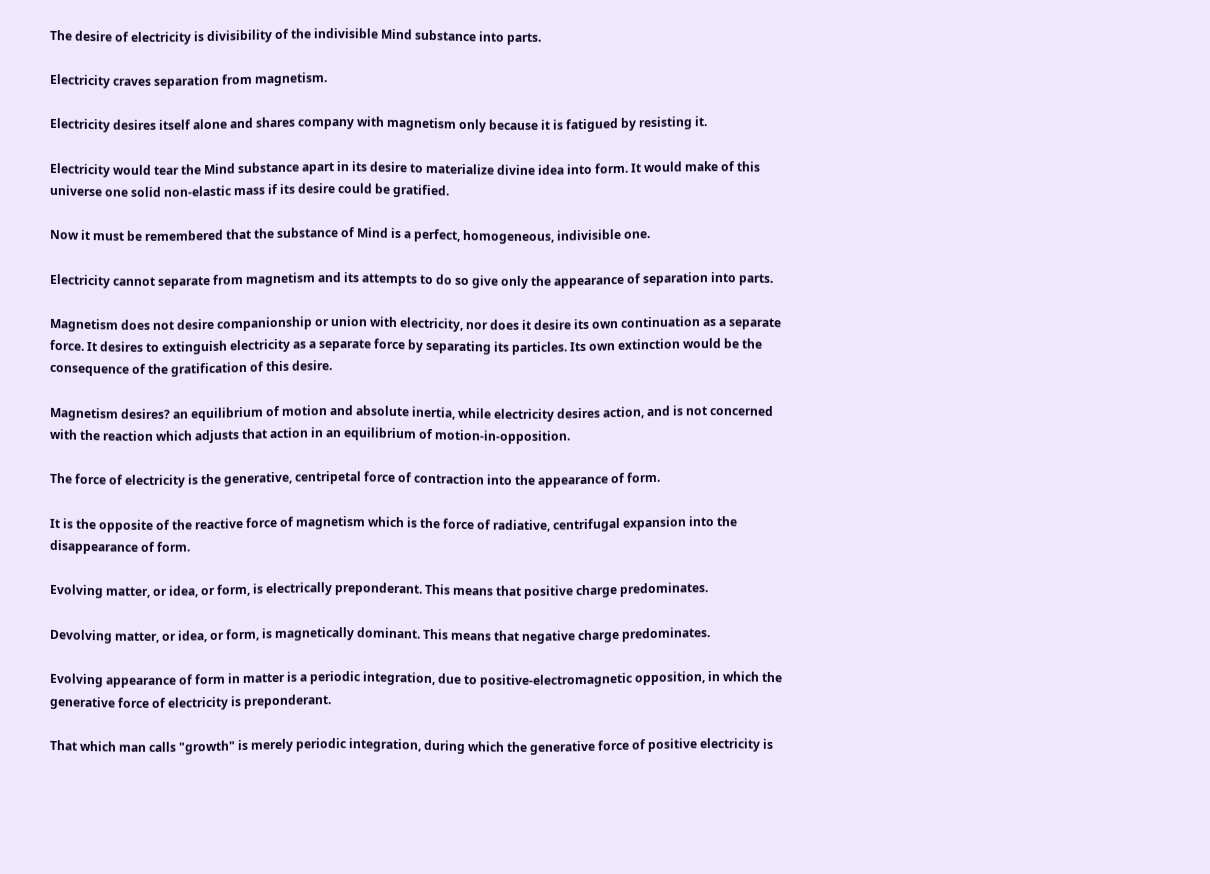The desire of electricity is divisibility of the indivisible Mind substance into parts.

Electricity craves separation from magnetism.

Electricity desires itself alone and shares company with magnetism only because it is fatigued by resisting it.

Electricity would tear the Mind substance apart in its desire to materialize divine idea into form. It would make of this universe one solid non-elastic mass if its desire could be gratified.

Now it must be remembered that the substance of Mind is a perfect, homogeneous, indivisible one.

Electricity cannot separate from magnetism and its attempts to do so give only the appearance of separation into parts.

Magnetism does not desire companionship or union with electricity, nor does it desire its own continuation as a separate force. It desires to extinguish electricity as a separate force by separating its particles. Its own extinction would be the consequence of the gratification of this desire.

Magnetism desires? an equilibrium of motion and absolute inertia, while electricity desires action, and is not concerned with the reaction which adjusts that action in an equilibrium of motion-in-opposition.

The force of electricity is the generative, centripetal force of contraction into the appearance of form.

It is the opposite of the reactive force of magnetism which is the force of radiative, centrifugal expansion into the disappearance of form.

Evolving matter, or idea, or form, is electrically preponderant. This means that positive charge predominates.

Devolving matter, or idea, or form, is magnetically dominant. This means that negative charge predominates.

Evolving appearance of form in matter is a periodic integration, due to positive-electromagnetic opposition, in which the generative force of electricity is preponderant.

That which man calls "growth" is merely periodic integration, during which the generative force of positive electricity is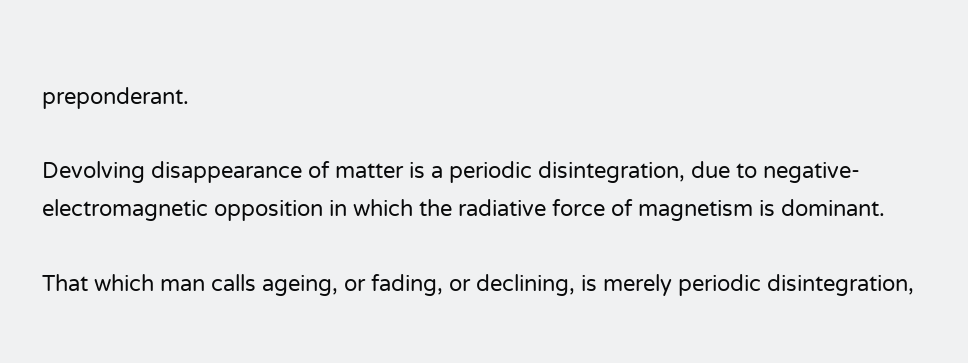preponderant.

Devolving disappearance of matter is a periodic disintegration, due to negative-electromagnetic opposition in which the radiative force of magnetism is dominant.

That which man calls ageing, or fading, or declining, is merely periodic disintegration,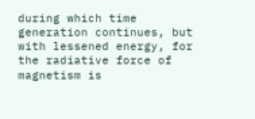during which time generation continues, but with lessened energy, for the radiative force of magnetism is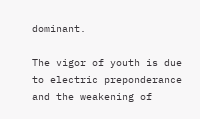dominant.

The vigor of youth is due to electric preponderance and the weakening of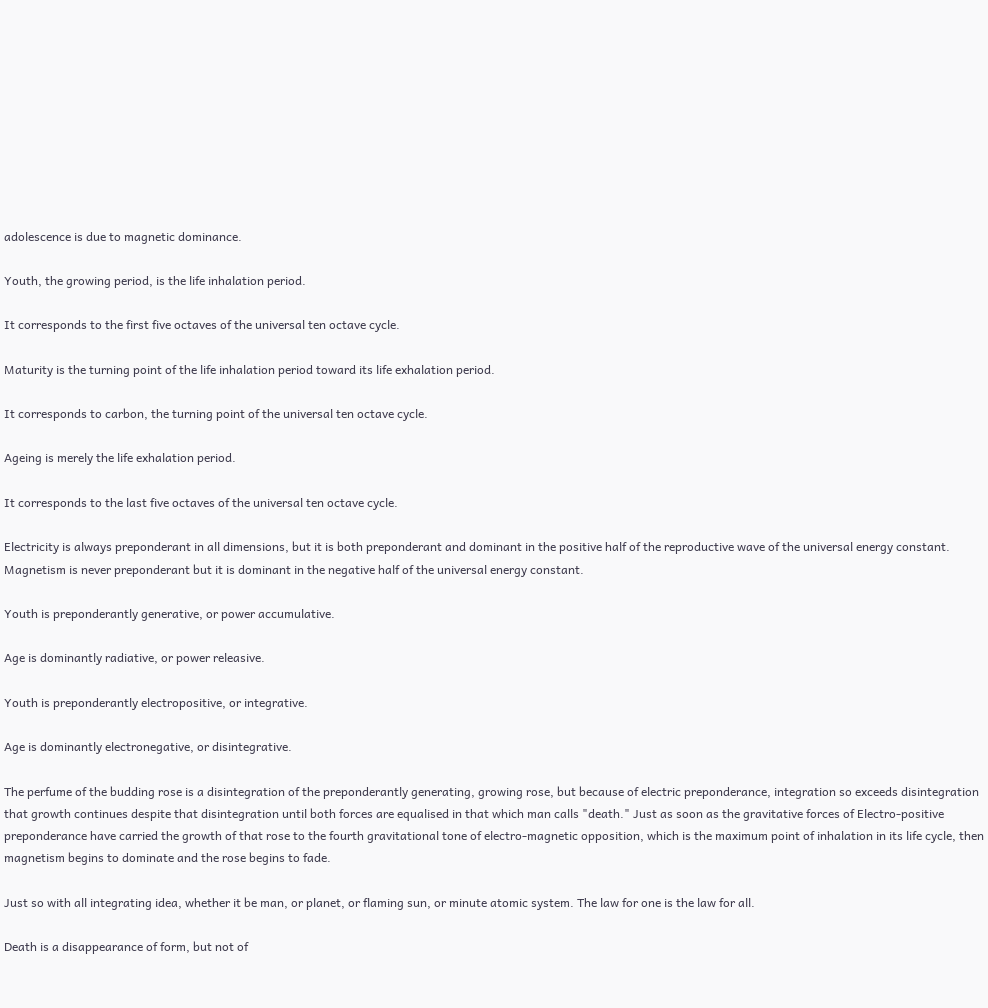adolescence is due to magnetic dominance.

Youth, the growing period, is the life inhalation period.

It corresponds to the first five octaves of the universal ten octave cycle.

Maturity is the turning point of the life inhalation period toward its life exhalation period.

It corresponds to carbon, the turning point of the universal ten octave cycle.

Ageing is merely the life exhalation period.

It corresponds to the last five octaves of the universal ten octave cycle.

Electricity is always preponderant in all dimensions, but it is both preponderant and dominant in the positive half of the reproductive wave of the universal energy constant. Magnetism is never preponderant but it is dominant in the negative half of the universal energy constant.

Youth is preponderantly generative, or power accumulative.

Age is dominantly radiative, or power releasive.

Youth is preponderantly electropositive, or integrative.

Age is dominantly electronegative, or disintegrative.

The perfume of the budding rose is a disintegration of the preponderantly generating, growing rose, but because of electric preponderance, integration so exceeds disintegration that growth continues despite that disintegration until both forces are equalised in that which man calls "death." Just as soon as the gravitative forces of Electro-positive preponderance have carried the growth of that rose to the fourth gravitational tone of electro-magnetic opposition, which is the maximum point of inhalation in its life cycle, then magnetism begins to dominate and the rose begins to fade.

Just so with all integrating idea, whether it be man, or planet, or flaming sun, or minute atomic system. The law for one is the law for all.

Death is a disappearance of form, but not of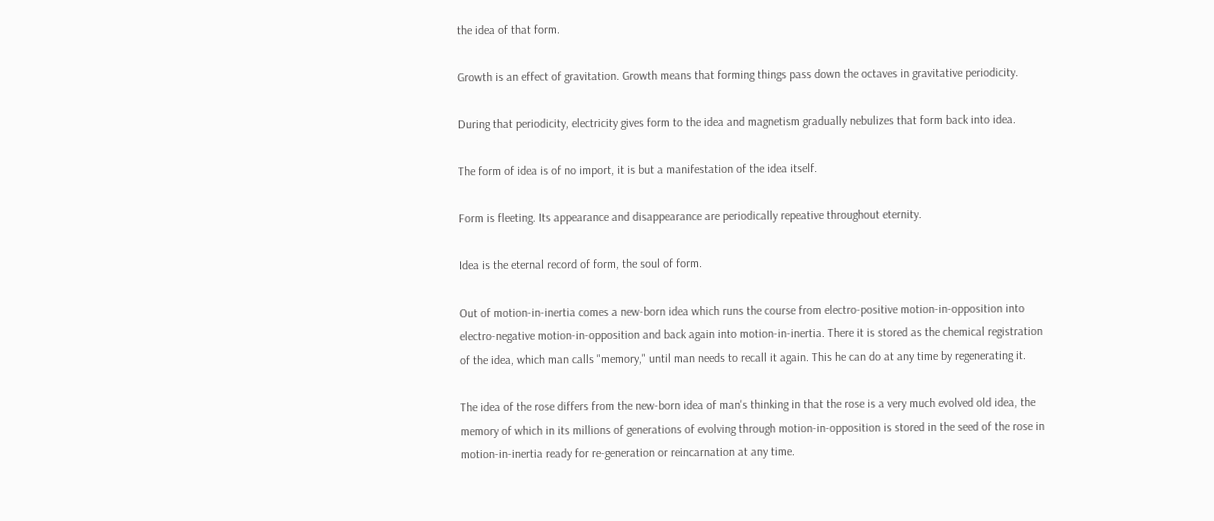the idea of that form.

Growth is an effect of gravitation. Growth means that forming things pass down the octaves in gravitative periodicity.

During that periodicity, electricity gives form to the idea and magnetism gradually nebulizes that form back into idea.

The form of idea is of no import, it is but a manifestation of the idea itself.

Form is fleeting. Its appearance and disappearance are periodically repeative throughout eternity.

Idea is the eternal record of form, the soul of form.

Out of motion-in-inertia comes a new-born idea which runs the course from electro-positive motion-in-opposition into electro-negative motion-in-opposition and back again into motion-in-inertia. There it is stored as the chemical registration of the idea, which man calls "memory," until man needs to recall it again. This he can do at any time by regenerating it.

The idea of the rose differs from the new-born idea of man's thinking in that the rose is a very much evolved old idea, the memory of which in its millions of generations of evolving through motion-in-opposition is stored in the seed of the rose in motion-in-inertia ready for re-generation or reincarnation at any time.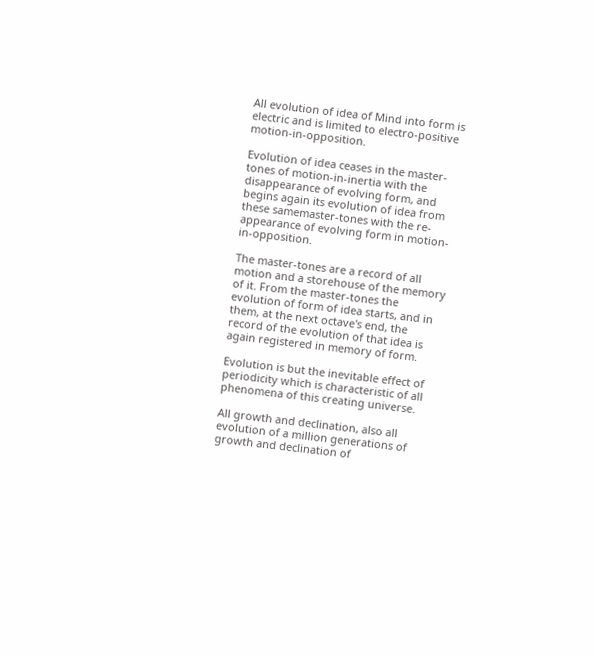All evolution of idea of Mind into form is electric and is limited to electro-positive motion-in-opposition.

Evolution of idea ceases in the master-tones of motion-in-inertia with the disappearance of evolving form, and begins again its evolution of idea from these samemaster-tones with the re-appearance of evolving form in motion-in-opposition.

The master-tones are a record of all motion and a storehouse of the memory of it. From the master-tones the evolution of form of idea starts, and in them, at the next octave's end, the record of the evolution of that idea is again registered in memory of form.

Evolution is but the inevitable effect of periodicity which is characteristic of all phenomena of this creating universe.

All growth and declination, also all evolution of a million generations of growth and declination of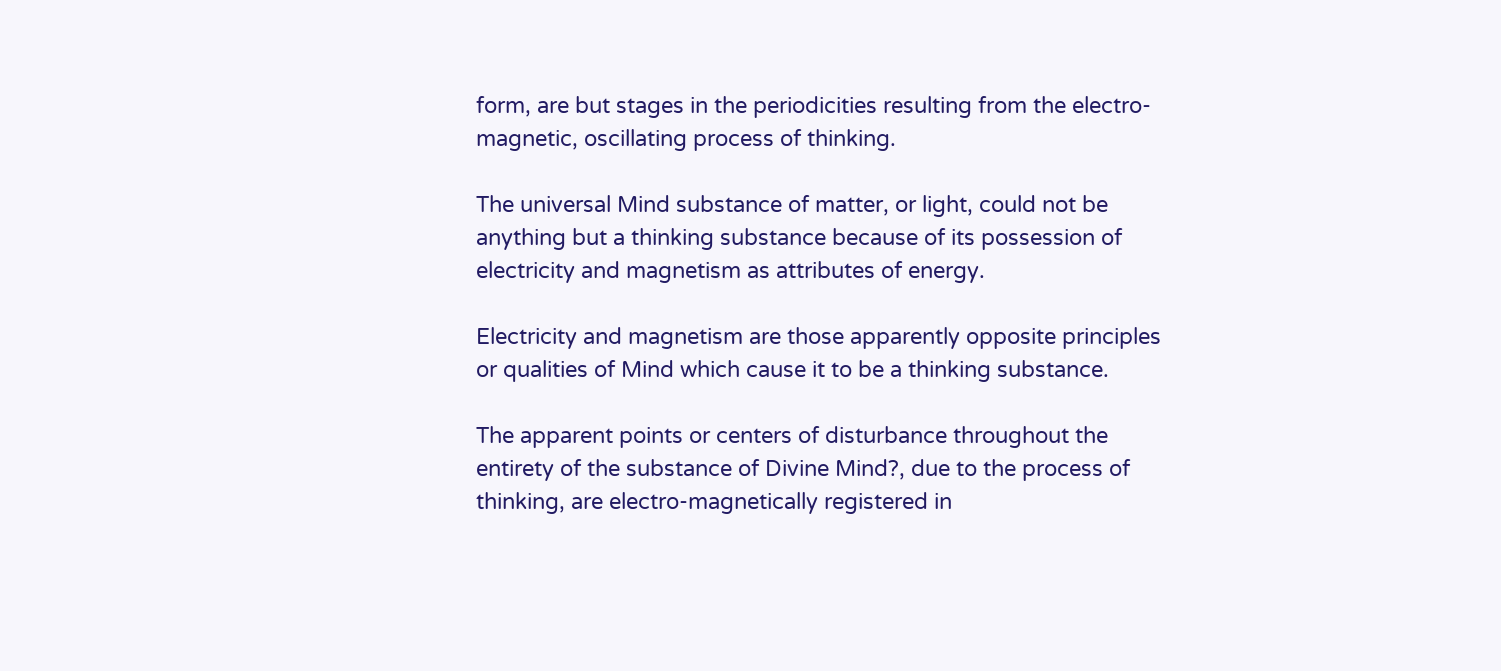form, are but stages in the periodicities resulting from the electro-magnetic, oscillating process of thinking.

The universal Mind substance of matter, or light, could not be anything but a thinking substance because of its possession of electricity and magnetism as attributes of energy.

Electricity and magnetism are those apparently opposite principles or qualities of Mind which cause it to be a thinking substance.

The apparent points or centers of disturbance throughout the entirety of the substance of Divine Mind?, due to the process of thinking, are electro-magnetically registered in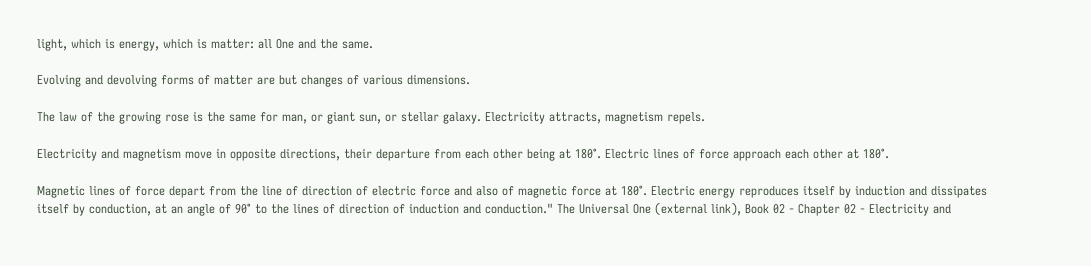light, which is energy, which is matter: all One and the same.

Evolving and devolving forms of matter are but changes of various dimensions.

The law of the growing rose is the same for man, or giant sun, or stellar galaxy. Electricity attracts, magnetism repels.

Electricity and magnetism move in opposite directions, their departure from each other being at 180°. Electric lines of force approach each other at 180°.

Magnetic lines of force depart from the line of direction of electric force and also of magnetic force at 180°. Electric energy reproduces itself by induction and dissipates itself by conduction, at an angle of 90° to the lines of direction of induction and conduction." The Universal One (external link), Book 02 - Chapter 02 - Electricity and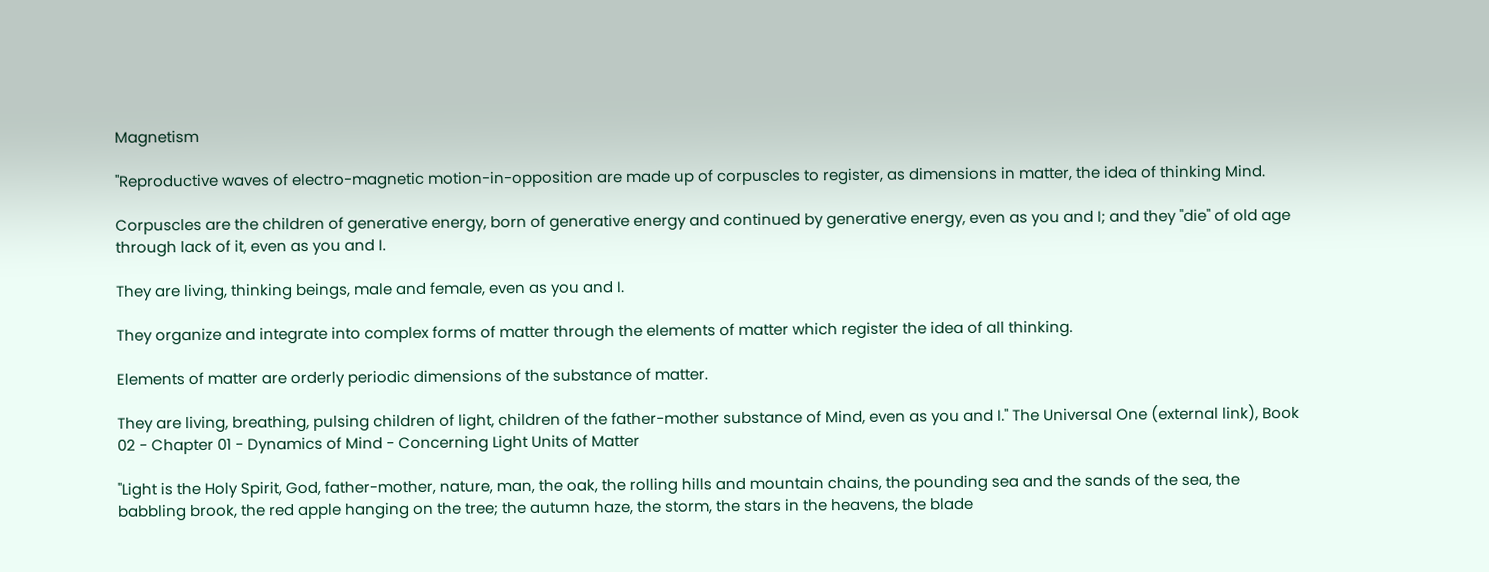Magnetism

"Reproductive waves of electro-magnetic motion-in-opposition are made up of corpuscles to register, as dimensions in matter, the idea of thinking Mind.

Corpuscles are the children of generative energy, born of generative energy and continued by generative energy, even as you and I; and they "die" of old age through lack of it, even as you and I.

They are living, thinking beings, male and female, even as you and I.

They organize and integrate into complex forms of matter through the elements of matter which register the idea of all thinking.

Elements of matter are orderly periodic dimensions of the substance of matter.

They are living, breathing, pulsing children of light, children of the father-mother substance of Mind, even as you and I." The Universal One (external link), Book 02 - Chapter 01 - Dynamics of Mind - Concerning Light Units of Matter

"Light is the Holy Spirit, God, father-mother, nature, man, the oak, the rolling hills and mountain chains, the pounding sea and the sands of the sea, the babbling brook, the red apple hanging on the tree; the autumn haze, the storm, the stars in the heavens, the blade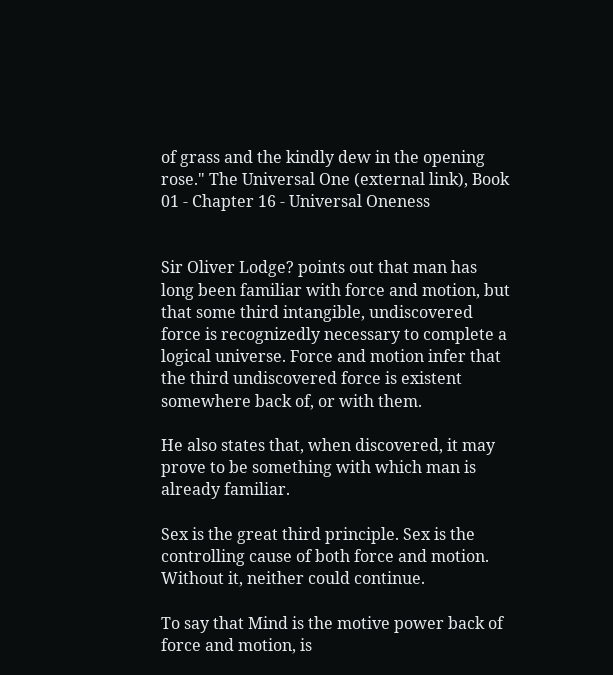of grass and the kindly dew in the opening rose." The Universal One (external link), Book 01 - Chapter 16 - Universal Oneness


Sir Oliver Lodge? points out that man has long been familiar with force and motion, but that some third intangible, undiscovered force is recognizedly necessary to complete a logical universe. Force and motion infer that the third undiscovered force is existent somewhere back of, or with them.

He also states that, when discovered, it may prove to be something with which man is already familiar.

Sex is the great third principle. Sex is the controlling cause of both force and motion. Without it, neither could continue.

To say that Mind is the motive power back of force and motion, is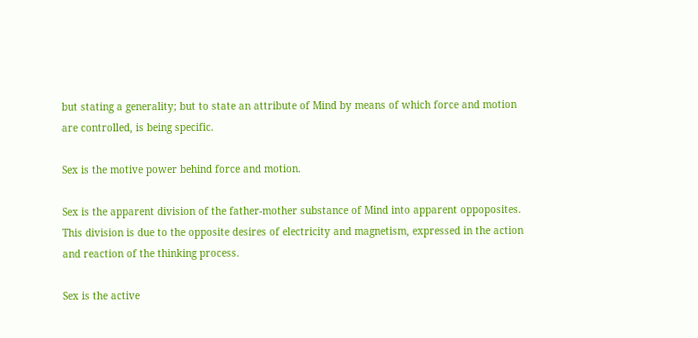but stating a generality; but to state an attribute of Mind by means of which force and motion are controlled, is being specific.

Sex is the motive power behind force and motion.

Sex is the apparent division of the father-mother substance of Mind into apparent oppoposites. This division is due to the opposite desires of electricity and magnetism, expressed in the action and reaction of the thinking process.

Sex is the active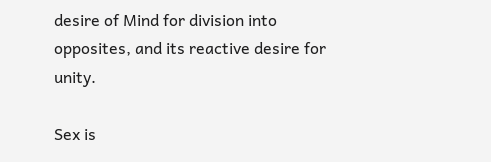desire of Mind for division into opposites, and its reactive desire for unity.

Sex is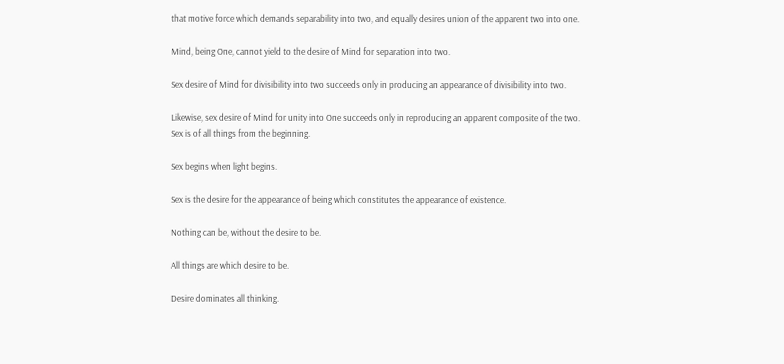that motive force which demands separability into two, and equally desires union of the apparent two into one.

Mind, being One, cannot yield to the desire of Mind for separation into two.

Sex desire of Mind for divisibility into two succeeds only in producing an appearance of divisibility into two.

Likewise, sex desire of Mind for unity into One succeeds only in reproducing an apparent composite of the two. Sex is of all things from the beginning.

Sex begins when light begins.

Sex is the desire for the appearance of being which constitutes the appearance of existence.

Nothing can be, without the desire to be.

All things are which desire to be.

Desire dominates all thinking.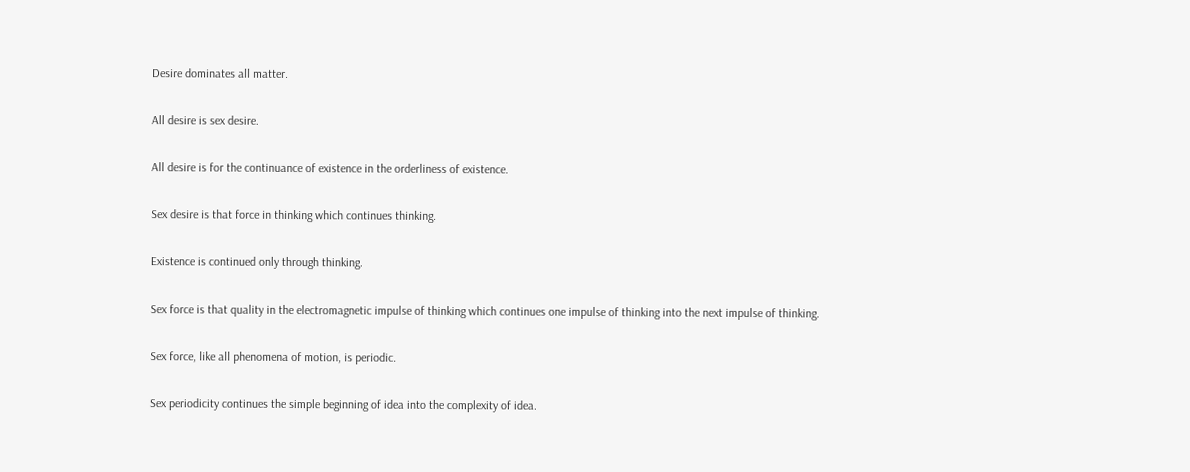Desire dominates all matter.

All desire is sex desire.

All desire is for the continuance of existence in the orderliness of existence.

Sex desire is that force in thinking which continues thinking.

Existence is continued only through thinking.

Sex force is that quality in the electromagnetic impulse of thinking which continues one impulse of thinking into the next impulse of thinking.

Sex force, like all phenomena of motion, is periodic.

Sex periodicity continues the simple beginning of idea into the complexity of idea.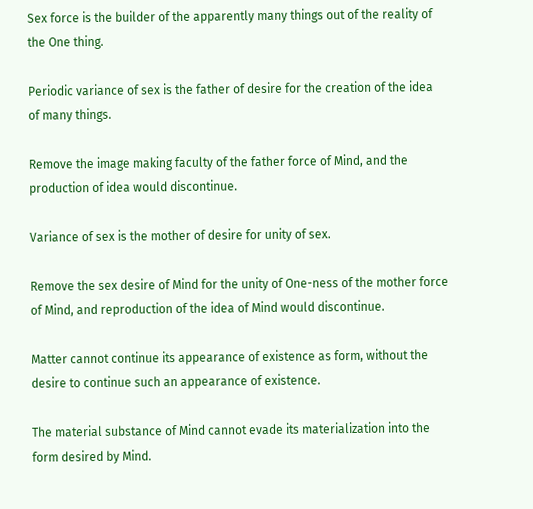Sex force is the builder of the apparently many things out of the reality of the One thing.

Periodic variance of sex is the father of desire for the creation of the idea of many things.

Remove the image making faculty of the father force of Mind, and the production of idea would discontinue.

Variance of sex is the mother of desire for unity of sex.

Remove the sex desire of Mind for the unity of One-ness of the mother force of Mind, and reproduction of the idea of Mind would discontinue.

Matter cannot continue its appearance of existence as form, without the desire to continue such an appearance of existence.

The material substance of Mind cannot evade its materialization into the form desired by Mind.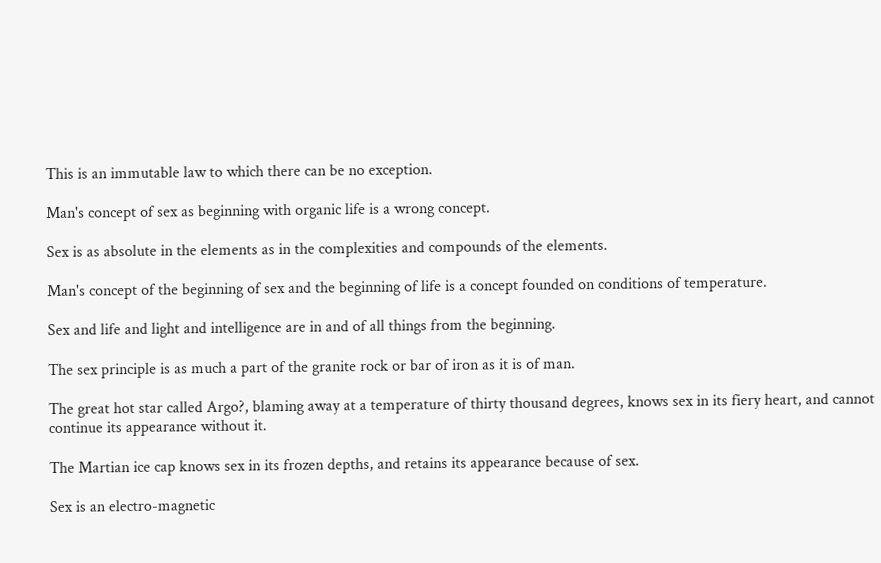This is an immutable law to which there can be no exception.

Man's concept of sex as beginning with organic life is a wrong concept.

Sex is as absolute in the elements as in the complexities and compounds of the elements.

Man's concept of the beginning of sex and the beginning of life is a concept founded on conditions of temperature.

Sex and life and light and intelligence are in and of all things from the beginning.

The sex principle is as much a part of the granite rock or bar of iron as it is of man.

The great hot star called Argo?, blaming away at a temperature of thirty thousand degrees, knows sex in its fiery heart, and cannot continue its appearance without it.

The Martian ice cap knows sex in its frozen depths, and retains its appearance because of sex.

Sex is an electro-magnetic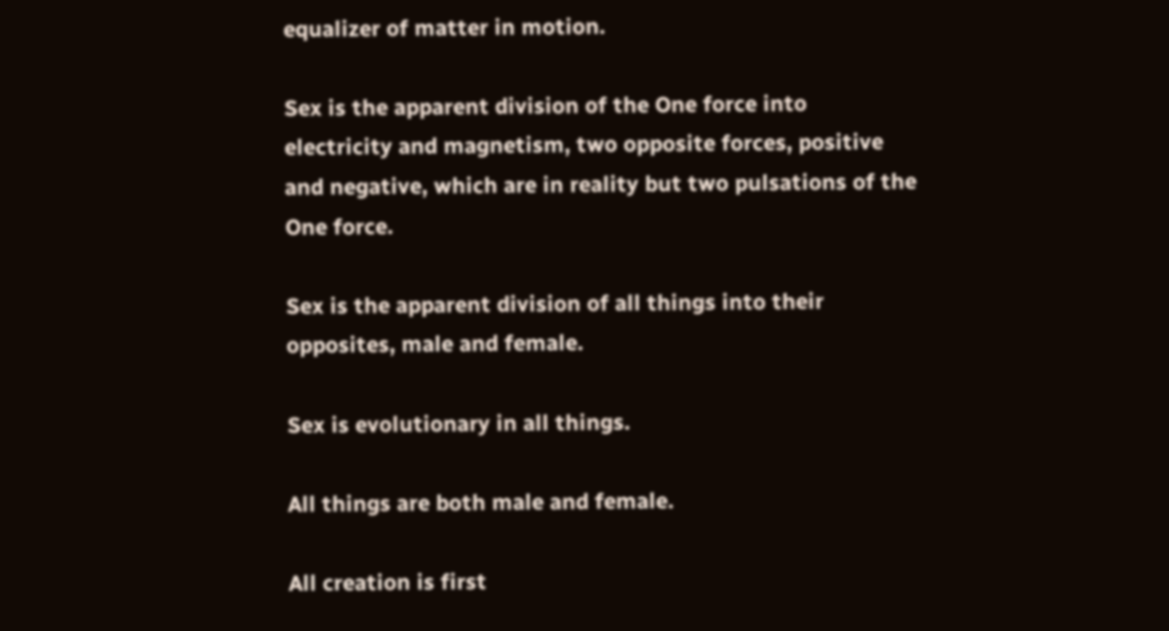equalizer of matter in motion.

Sex is the apparent division of the One force into electricity and magnetism, two opposite forces, positive and negative, which are in reality but two pulsations of the One force.

Sex is the apparent division of all things into their opposites, male and female.

Sex is evolutionary in all things.

All things are both male and female.

All creation is first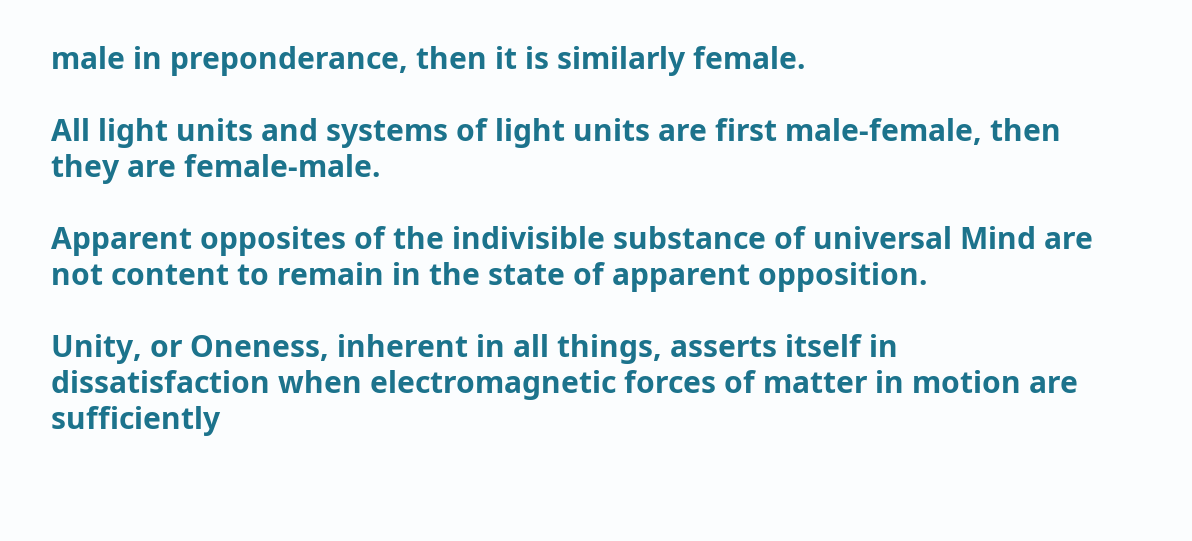male in preponderance, then it is similarly female.

All light units and systems of light units are first male-female, then they are female-male.

Apparent opposites of the indivisible substance of universal Mind are not content to remain in the state of apparent opposition.

Unity, or Oneness, inherent in all things, asserts itself in dissatisfaction when electromagnetic forces of matter in motion are sufficiently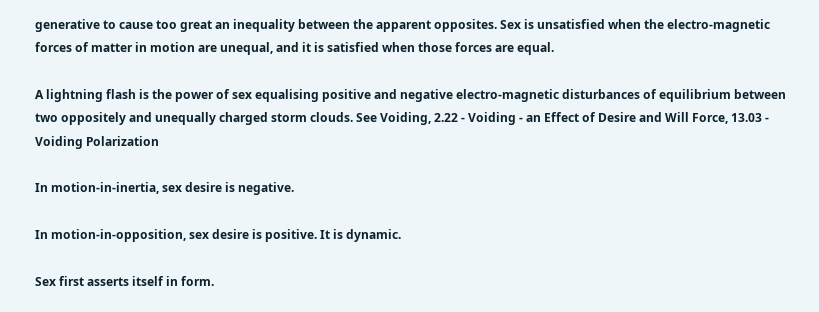generative to cause too great an inequality between the apparent opposites. Sex is unsatisfied when the electro-magnetic forces of matter in motion are unequal, and it is satisfied when those forces are equal.

A lightning flash is the power of sex equalising positive and negative electro-magnetic disturbances of equilibrium between two oppositely and unequally charged storm clouds. See Voiding, 2.22 - Voiding - an Effect of Desire and Will Force, 13.03 - Voiding Polarization

In motion-in-inertia, sex desire is negative.

In motion-in-opposition, sex desire is positive. It is dynamic.

Sex first asserts itself in form.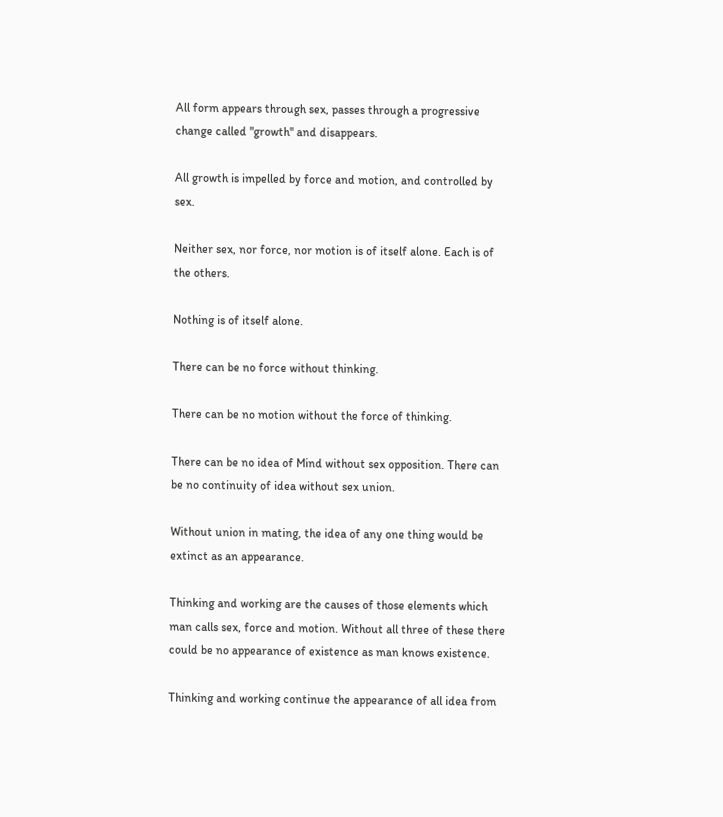All form appears through sex, passes through a progressive change called "growth'' and disappears.

All growth is impelled by force and motion, and controlled by sex.

Neither sex, nor force, nor motion is of itself alone. Each is of the others.

Nothing is of itself alone.

There can be no force without thinking.

There can be no motion without the force of thinking.

There can be no idea of Mind without sex opposition. There can be no continuity of idea without sex union.

Without union in mating, the idea of any one thing would be extinct as an appearance.

Thinking and working are the causes of those elements which man calls sex, force and motion. Without all three of these there could be no appearance of existence as man knows existence.

Thinking and working continue the appearance of all idea from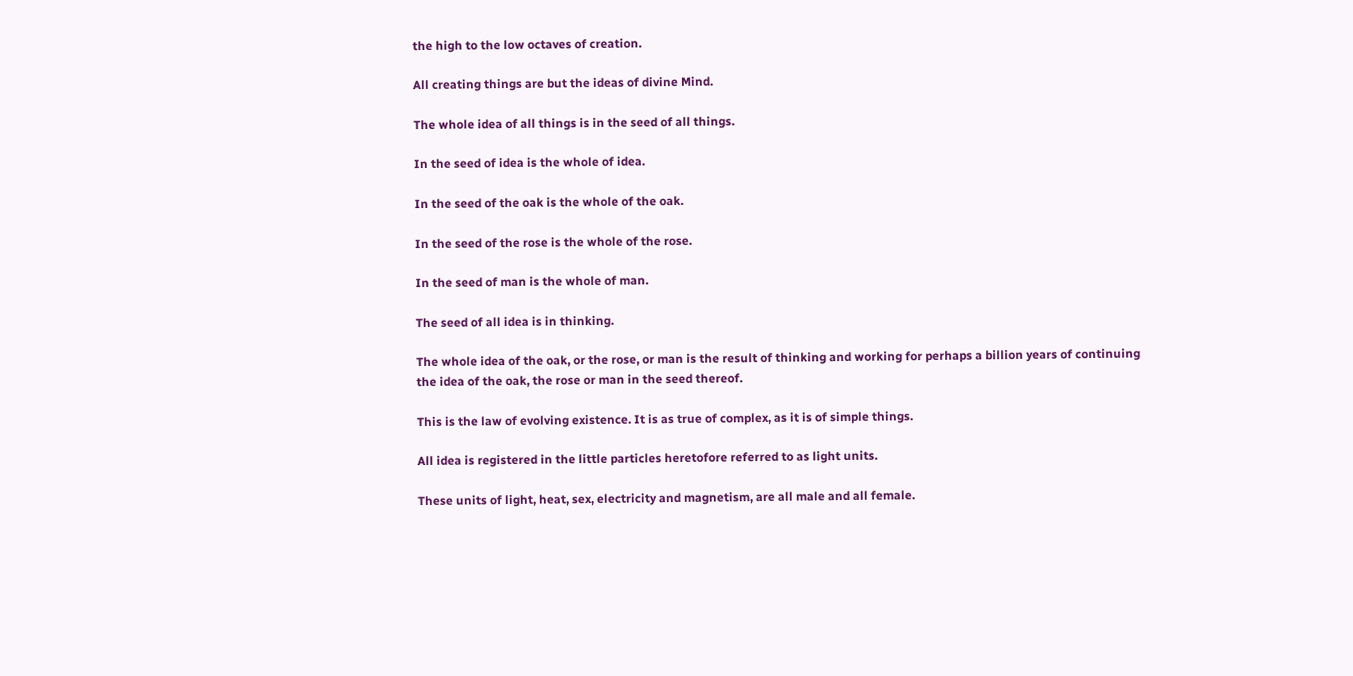the high to the low octaves of creation.

All creating things are but the ideas of divine Mind.

The whole idea of all things is in the seed of all things.

In the seed of idea is the whole of idea.

In the seed of the oak is the whole of the oak.

In the seed of the rose is the whole of the rose.

In the seed of man is the whole of man.

The seed of all idea is in thinking.

The whole idea of the oak, or the rose, or man is the result of thinking and working for perhaps a billion years of continuing the idea of the oak, the rose or man in the seed thereof.

This is the law of evolving existence. It is as true of complex, as it is of simple things.

All idea is registered in the little particles heretofore referred to as light units.

These units of light, heat, sex, electricity and magnetism, are all male and all female.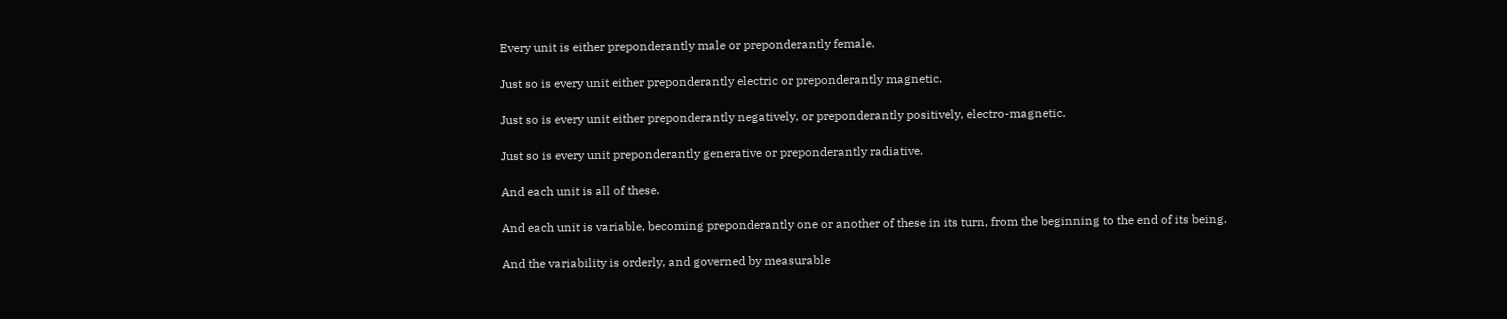Every unit is either preponderantly male or preponderantly female.

Just so is every unit either preponderantly electric or preponderantly magnetic.

Just so is every unit either preponderantly negatively, or preponderantly positively, electro-magnetic.

Just so is every unit preponderantly generative or preponderantly radiative.

And each unit is all of these.

And each unit is variable, becoming preponderantly one or another of these in its turn, from the beginning to the end of its being.

And the variability is orderly, and governed by measurable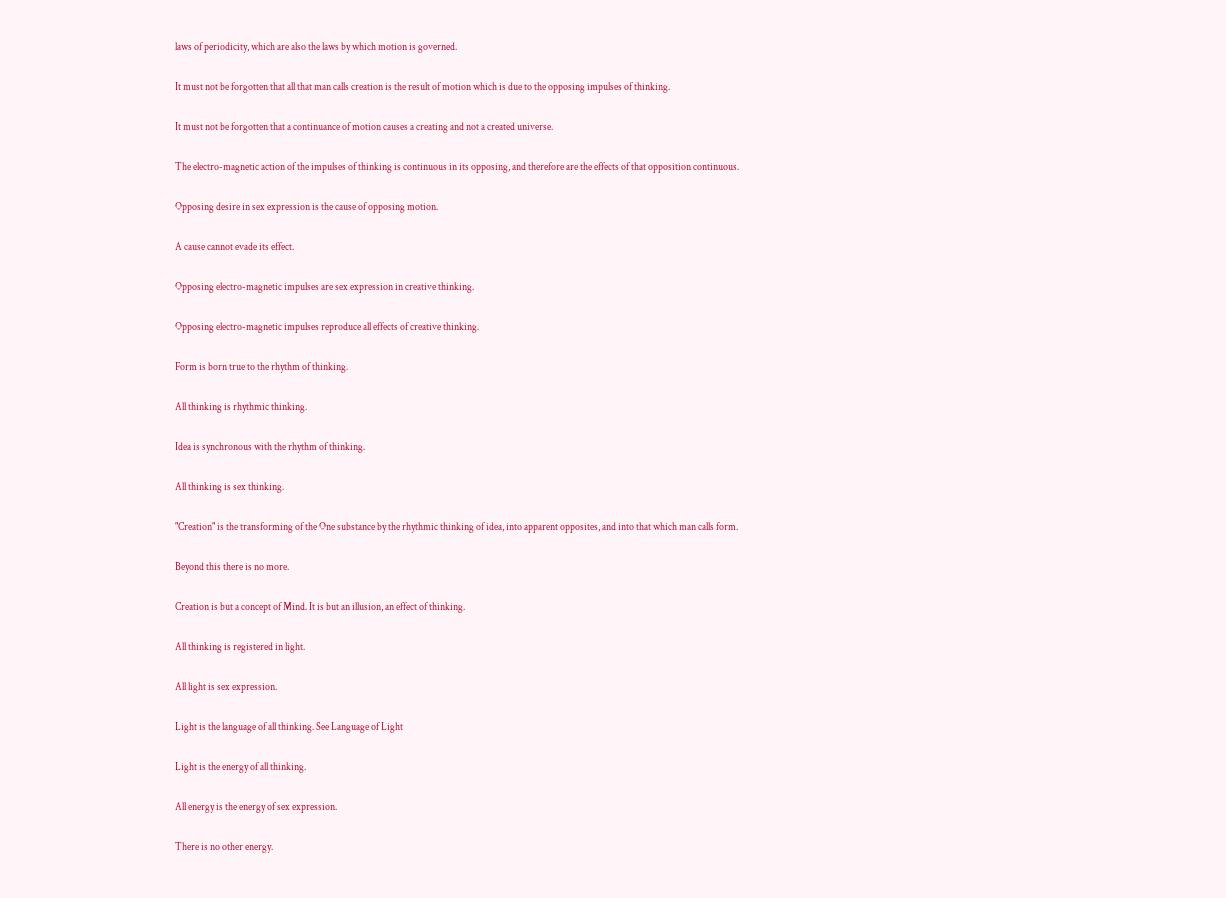laws of periodicity, which are also the laws by which motion is governed.

It must not be forgotten that all that man calls creation is the result of motion which is due to the opposing impulses of thinking.

It must not be forgotten that a continuance of motion causes a creating and not a created universe.

The electro-magnetic action of the impulses of thinking is continuous in its opposing, and therefore are the effects of that opposition continuous.

Opposing desire in sex expression is the cause of opposing motion.

A cause cannot evade its effect.

Opposing electro-magnetic impulses are sex expression in creative thinking.

Opposing electro-magnetic impulses reproduce all effects of creative thinking.

Form is born true to the rhythm of thinking.

All thinking is rhythmic thinking.

Idea is synchronous with the rhythm of thinking.

All thinking is sex thinking.

"Creation" is the transforming of the One substance by the rhythmic thinking of idea, into apparent opposites, and into that which man calls form.

Beyond this there is no more.

Creation is but a concept of Mind. It is but an illusion, an effect of thinking.

All thinking is registered in light.

All light is sex expression.

Light is the language of all thinking. See Language of Light

Light is the energy of all thinking.

All energy is the energy of sex expression.

There is no other energy.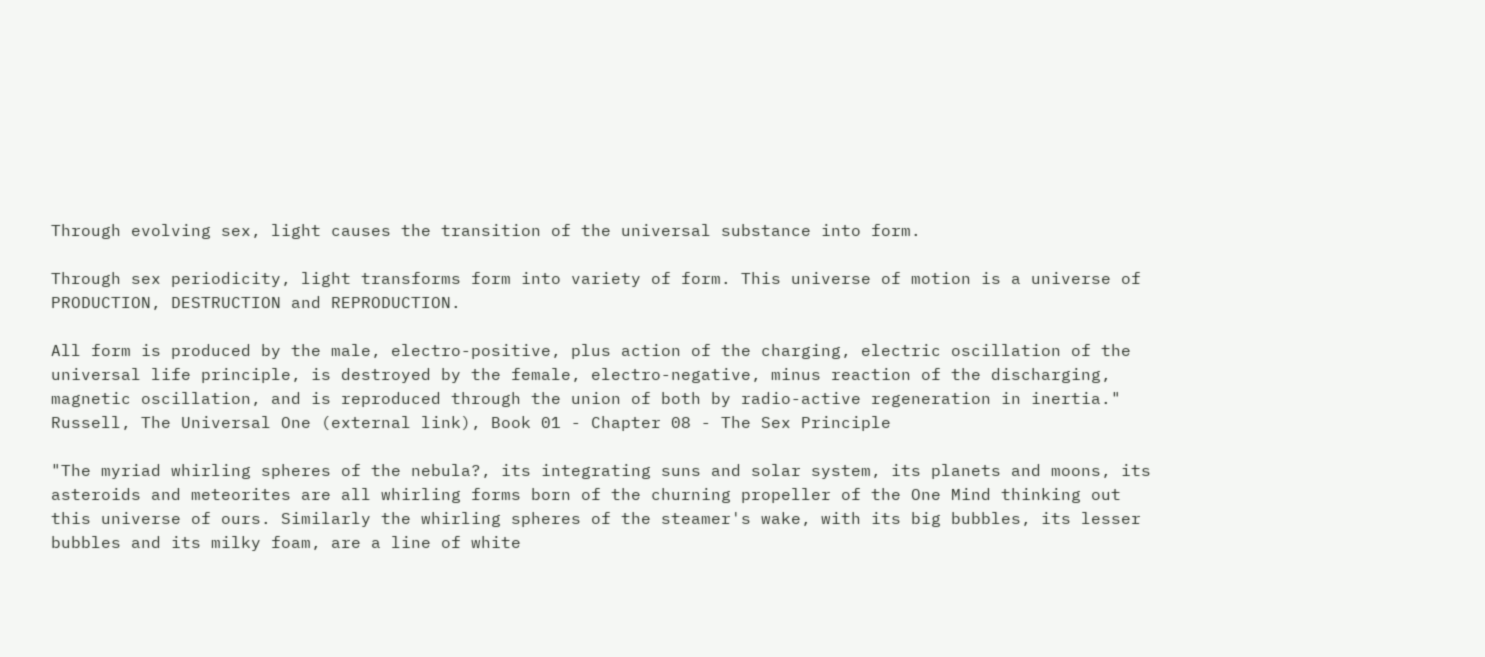Through evolving sex, light causes the transition of the universal substance into form.

Through sex periodicity, light transforms form into variety of form. This universe of motion is a universe of PRODUCTION, DESTRUCTION and REPRODUCTION.

All form is produced by the male, electro-positive, plus action of the charging, electric oscillation of the universal life principle, is destroyed by the female, electro-negative, minus reaction of the discharging, magnetic oscillation, and is reproduced through the union of both by radio-active regeneration in inertia." Russell, The Universal One (external link), Book 01 - Chapter 08 - The Sex Principle

"The myriad whirling spheres of the nebula?, its integrating suns and solar system, its planets and moons, its asteroids and meteorites are all whirling forms born of the churning propeller of the One Mind thinking out this universe of ours. Similarly the whirling spheres of the steamer's wake, with its big bubbles, its lesser bubbles and its milky foam, are a line of white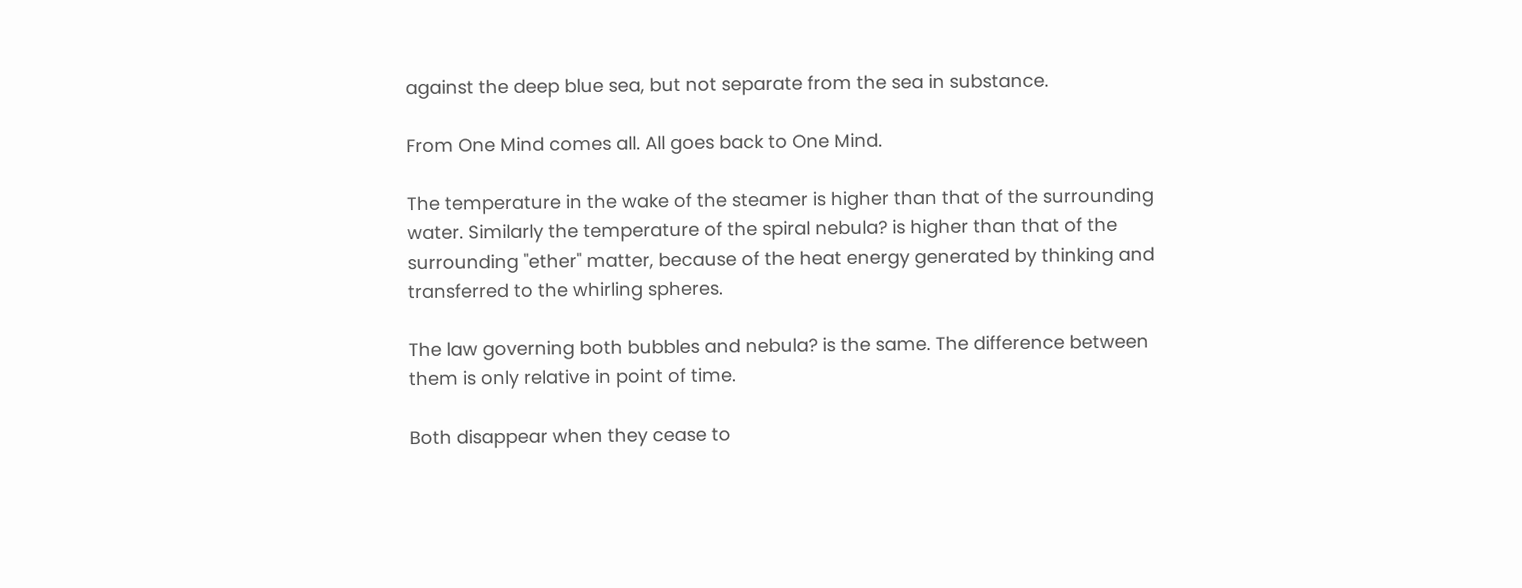against the deep blue sea, but not separate from the sea in substance.

From One Mind comes all. All goes back to One Mind.

The temperature in the wake of the steamer is higher than that of the surrounding water. Similarly the temperature of the spiral nebula? is higher than that of the surrounding "ether" matter, because of the heat energy generated by thinking and transferred to the whirling spheres.

The law governing both bubbles and nebula? is the same. The difference between them is only relative in point of time.

Both disappear when they cease to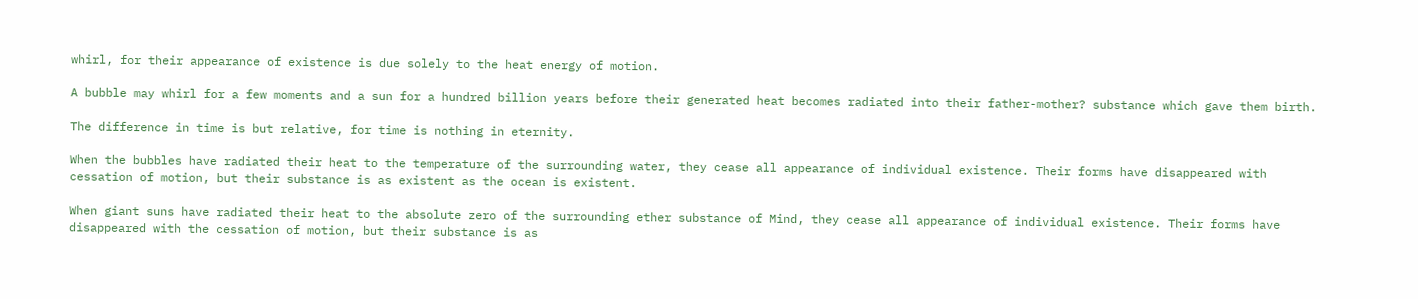whirl, for their appearance of existence is due solely to the heat energy of motion.

A bubble may whirl for a few moments and a sun for a hundred billion years before their generated heat becomes radiated into their father-mother? substance which gave them birth.

The difference in time is but relative, for time is nothing in eternity.

When the bubbles have radiated their heat to the temperature of the surrounding water, they cease all appearance of individual existence. Their forms have disappeared with cessation of motion, but their substance is as existent as the ocean is existent.

When giant suns have radiated their heat to the absolute zero of the surrounding ether substance of Mind, they cease all appearance of individual existence. Their forms have disappeared with the cessation of motion, but their substance is as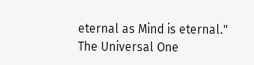eternal as Mind is eternal." The Universal One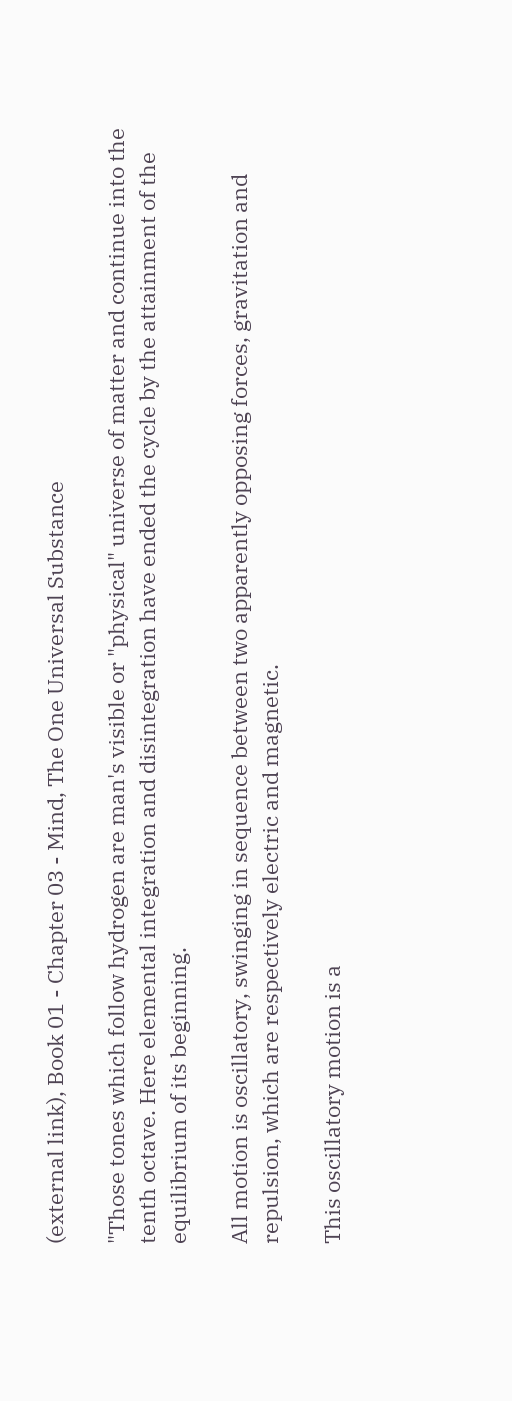(external link), Book 01 - Chapter 03 - Mind, The One Universal Substance

"Those tones which follow hydrogen are man's visible or "physical" universe of matter and continue into the tenth octave. Here elemental integration and disintegration have ended the cycle by the attainment of the equilibrium of its beginning.

All motion is oscillatory, swinging in sequence between two apparently opposing forces, gravitation and repulsion, which are respectively electric and magnetic.

This oscillatory motion is a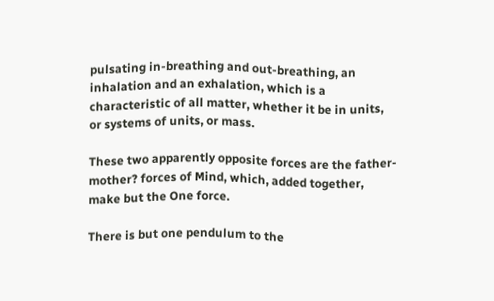pulsating in-breathing and out-breathing, an inhalation and an exhalation, which is a characteristic of all matter, whether it be in units, or systems of units, or mass.

These two apparently opposite forces are the father-mother? forces of Mind, which, added together, make but the One force.

There is but one pendulum to the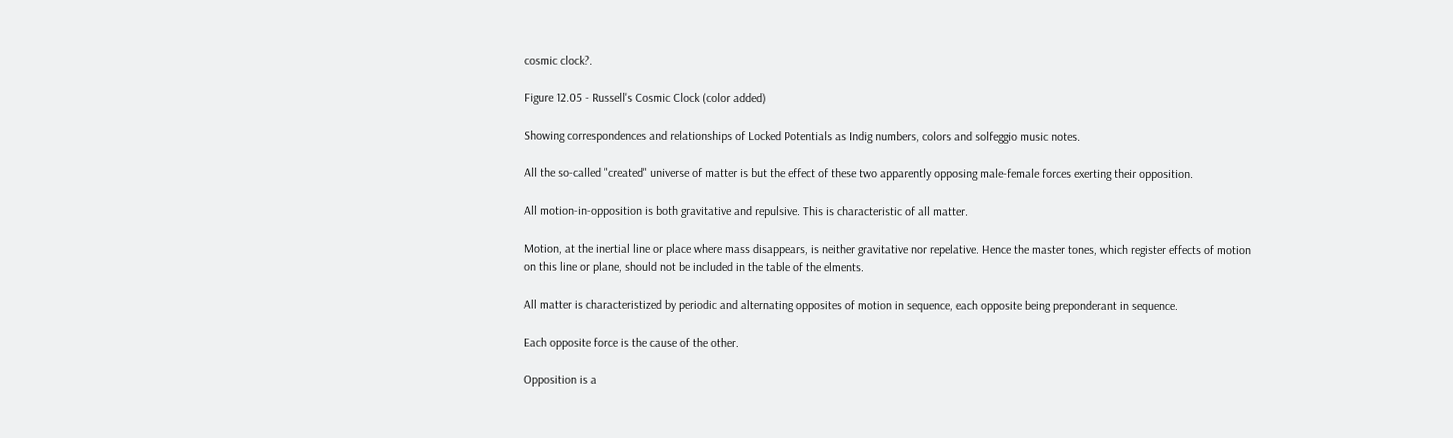cosmic clock?.

Figure 12.05 - Russell's Cosmic Clock (color added)

Showing correspondences and relationships of Locked Potentials as Indig numbers, colors and solfeggio music notes.

All the so-called "created" universe of matter is but the effect of these two apparently opposing male-female forces exerting their opposition.

All motion-in-opposition is both gravitative and repulsive. This is characteristic of all matter.

Motion, at the inertial line or place where mass disappears, is neither gravitative nor repelative. Hence the master tones, which register effects of motion on this line or plane, should not be included in the table of the elments.

All matter is characteristized by periodic and alternating opposites of motion in sequence, each opposite being preponderant in sequence.

Each opposite force is the cause of the other.

Opposition is a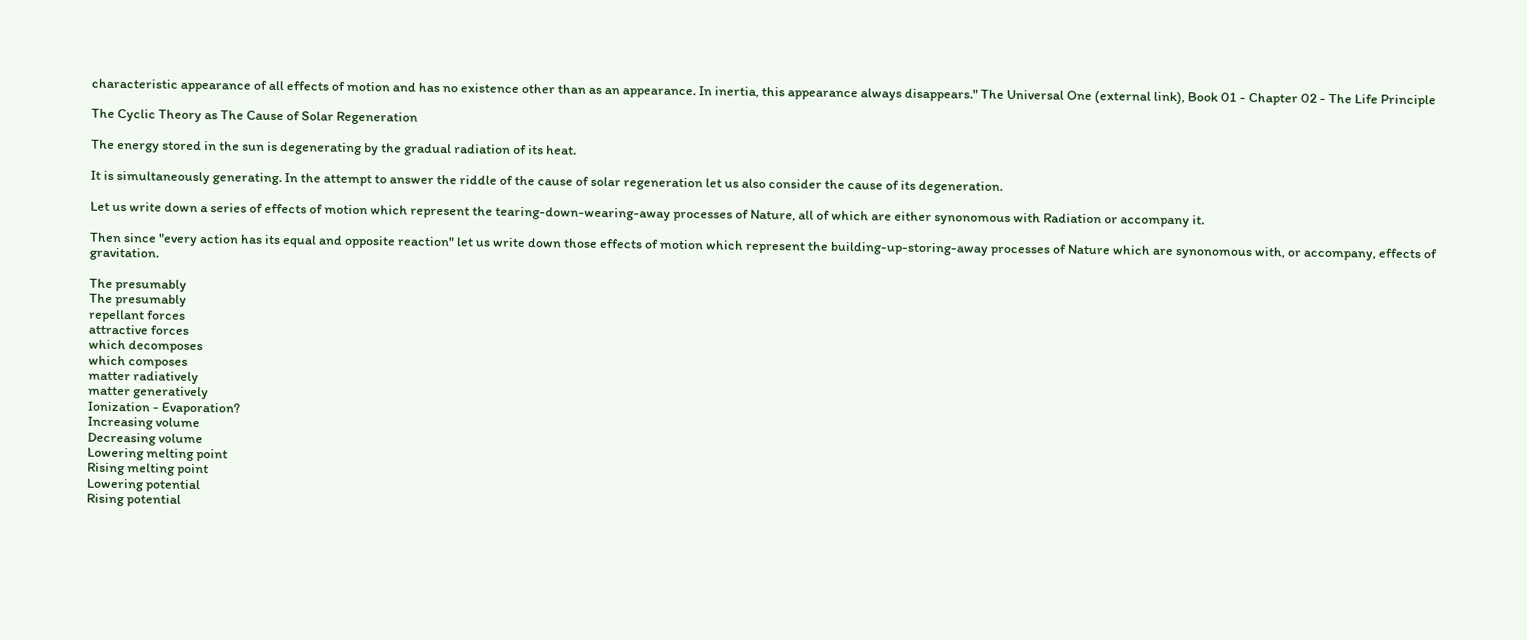characteristic appearance of all effects of motion and has no existence other than as an appearance. In inertia, this appearance always disappears." The Universal One (external link), Book 01 - Chapter 02 - The Life Principle

The Cyclic Theory as The Cause of Solar Regeneration

The energy stored in the sun is degenerating by the gradual radiation of its heat.

It is simultaneously generating. In the attempt to answer the riddle of the cause of solar regeneration let us also consider the cause of its degeneration.

Let us write down a series of effects of motion which represent the tearing-down-wearing-away processes of Nature, all of which are either synonomous with Radiation or accompany it.

Then since "every action has its equal and opposite reaction" let us write down those effects of motion which represent the building-up-storing-away processes of Nature which are synonomous with, or accompany, effects of gravitation.

The presumably
The presumably
repellant forces
attractive forces
which decomposes
which composes
matter radiatively
matter generatively
Ionization - Evaporation?
Increasing volume
Decreasing volume
Lowering melting point
Rising melting point
Lowering potential
Rising potential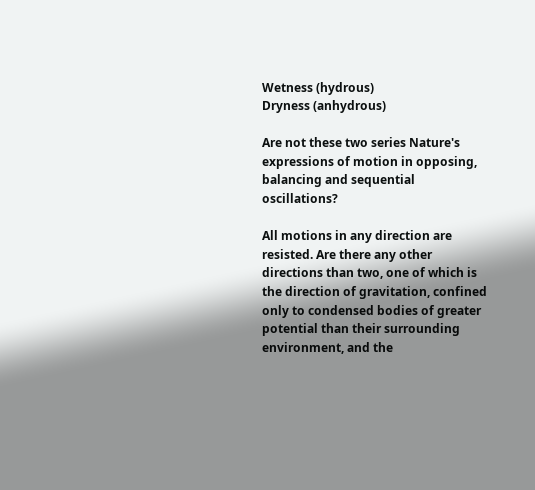Wetness (hydrous)
Dryness (anhydrous)

Are not these two series Nature's expressions of motion in opposing, balancing and sequential oscillations?

All motions in any direction are resisted. Are there any other directions than two, one of which is the direction of gravitation, confined only to condensed bodies of greater potential than their surrounding environment, and the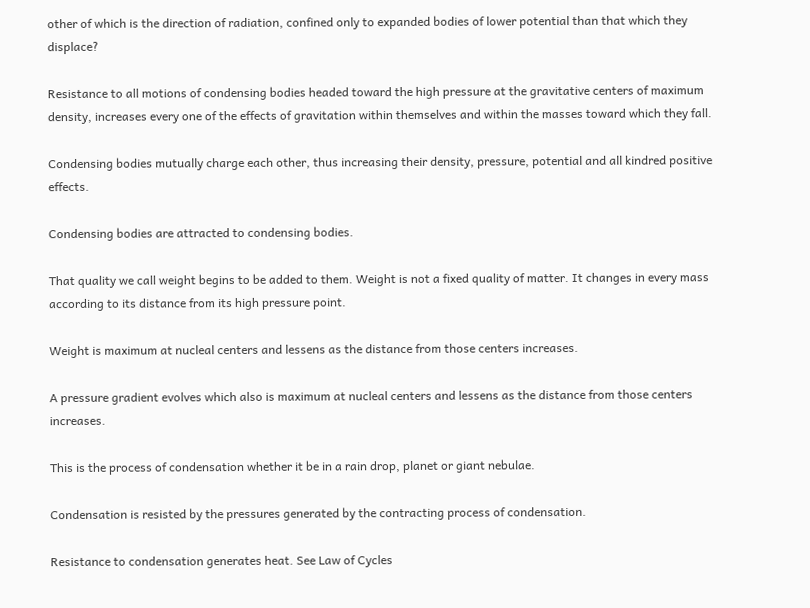other of which is the direction of radiation, confined only to expanded bodies of lower potential than that which they displace?

Resistance to all motions of condensing bodies headed toward the high pressure at the gravitative centers of maximum density, increases every one of the effects of gravitation within themselves and within the masses toward which they fall.

Condensing bodies mutually charge each other, thus increasing their density, pressure, potential and all kindred positive effects.

Condensing bodies are attracted to condensing bodies.

That quality we call weight begins to be added to them. Weight is not a fixed quality of matter. It changes in every mass according to its distance from its high pressure point.

Weight is maximum at nucleal centers and lessens as the distance from those centers increases.

A pressure gradient evolves which also is maximum at nucleal centers and lessens as the distance from those centers increases.

This is the process of condensation whether it be in a rain drop, planet or giant nebulae.

Condensation is resisted by the pressures generated by the contracting process of condensation.

Resistance to condensation generates heat. See Law of Cycles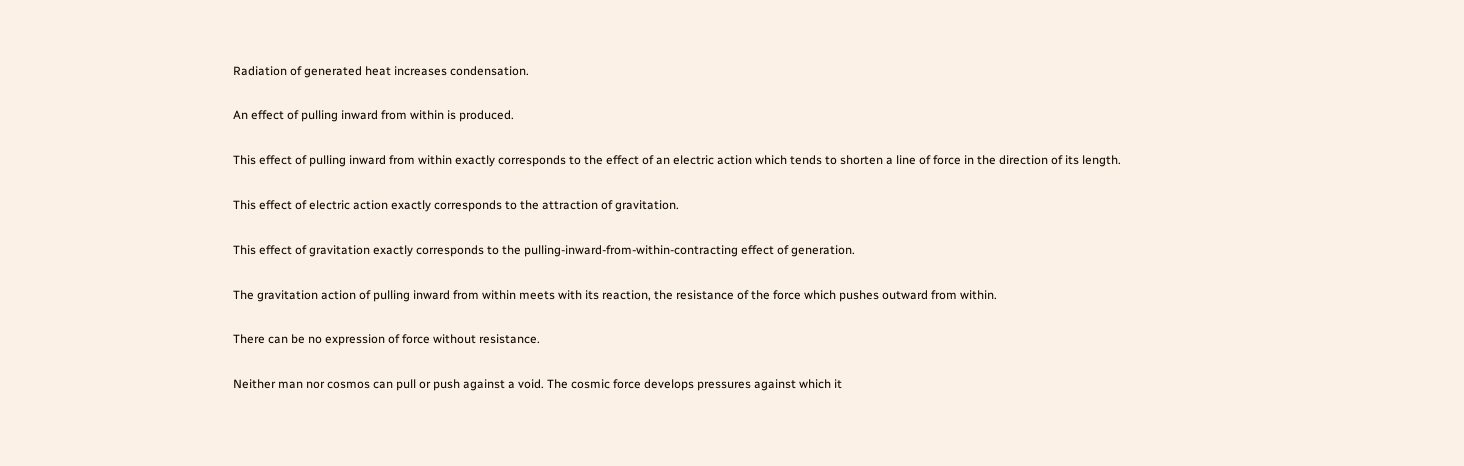Radiation of generated heat increases condensation.

An effect of pulling inward from within is produced.

This effect of pulling inward from within exactly corresponds to the effect of an electric action which tends to shorten a line of force in the direction of its length.

This effect of electric action exactly corresponds to the attraction of gravitation.

This effect of gravitation exactly corresponds to the pulling-inward-from-within-contracting effect of generation.

The gravitation action of pulling inward from within meets with its reaction, the resistance of the force which pushes outward from within.

There can be no expression of force without resistance.

Neither man nor cosmos can pull or push against a void. The cosmic force develops pressures against which it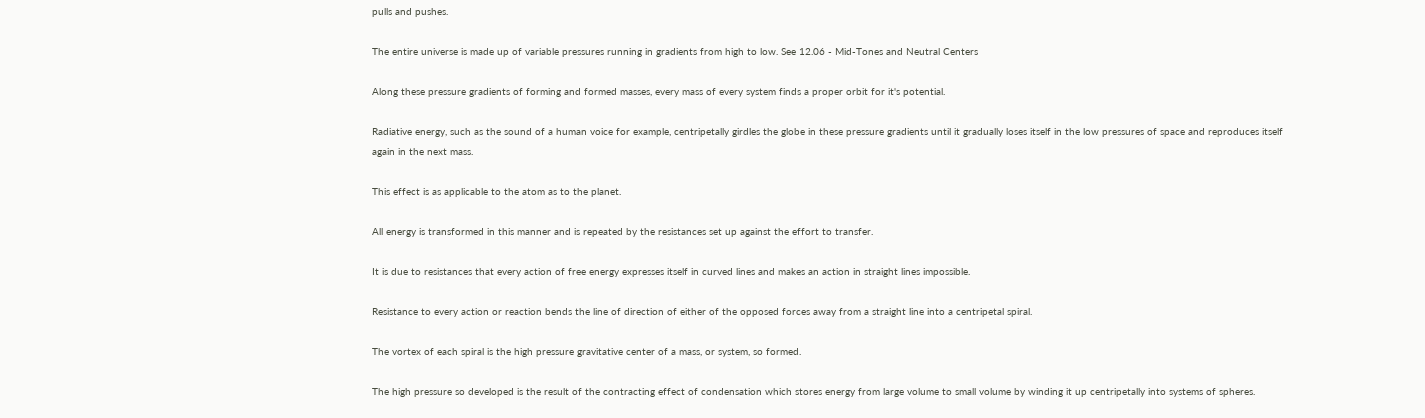pulls and pushes.

The entire universe is made up of variable pressures running in gradients from high to low. See 12.06 - Mid-Tones and Neutral Centers

Along these pressure gradients of forming and formed masses, every mass of every system finds a proper orbit for it's potential.

Radiative energy, such as the sound of a human voice for example, centripetally girdles the globe in these pressure gradients until it gradually loses itself in the low pressures of space and reproduces itself again in the next mass.

This effect is as applicable to the atom as to the planet.

All energy is transformed in this manner and is repeated by the resistances set up against the effort to transfer.

It is due to resistances that every action of free energy expresses itself in curved lines and makes an action in straight lines impossible.

Resistance to every action or reaction bends the line of direction of either of the opposed forces away from a straight line into a centripetal spiral.

The vortex of each spiral is the high pressure gravitative center of a mass, or system, so formed.

The high pressure so developed is the result of the contracting effect of condensation which stores energy from large volume to small volume by winding it up centripetally into systems of spheres.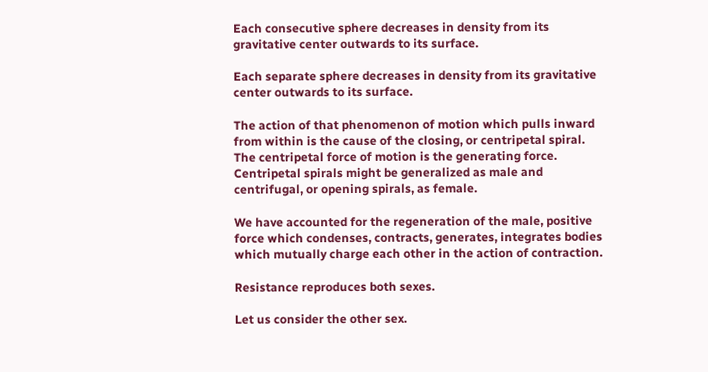Each consecutive sphere decreases in density from its gravitative center outwards to its surface.

Each separate sphere decreases in density from its gravitative center outwards to its surface.

The action of that phenomenon of motion which pulls inward from within is the cause of the closing, or centripetal spiral. The centripetal force of motion is the generating force. Centripetal spirals might be generalized as male and centrifugal, or opening spirals, as female.

We have accounted for the regeneration of the male, positive force which condenses, contracts, generates, integrates bodies which mutually charge each other in the action of contraction.

Resistance reproduces both sexes.

Let us consider the other sex.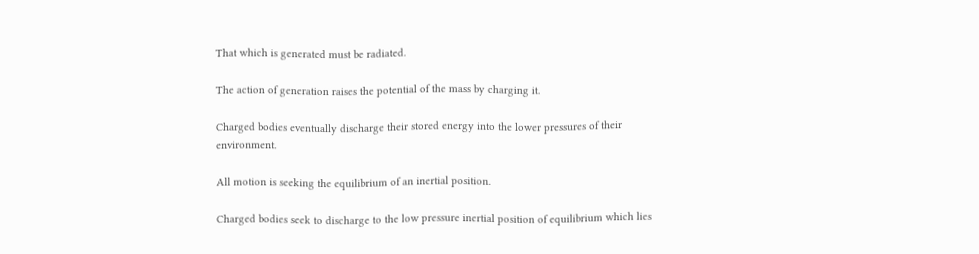That which is generated must be radiated.

The action of generation raises the potential of the mass by charging it.

Charged bodies eventually discharge their stored energy into the lower pressures of their environment.

All motion is seeking the equilibrium of an inertial position.

Charged bodies seek to discharge to the low pressure inertial position of equilibrium which lies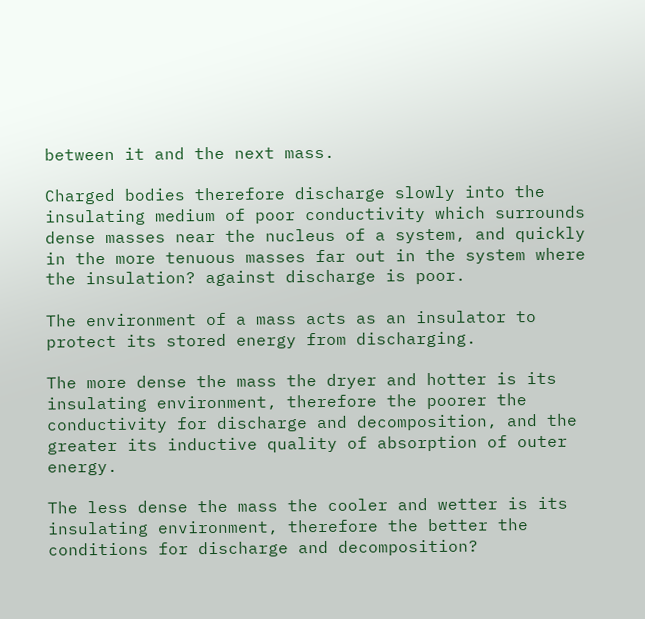between it and the next mass.

Charged bodies therefore discharge slowly into the insulating medium of poor conductivity which surrounds dense masses near the nucleus of a system, and quickly in the more tenuous masses far out in the system where the insulation? against discharge is poor.

The environment of a mass acts as an insulator to protect its stored energy from discharging.

The more dense the mass the dryer and hotter is its insulating environment, therefore the poorer the conductivity for discharge and decomposition, and the greater its inductive quality of absorption of outer energy.

The less dense the mass the cooler and wetter is its insulating environment, therefore the better the conditions for discharge and decomposition?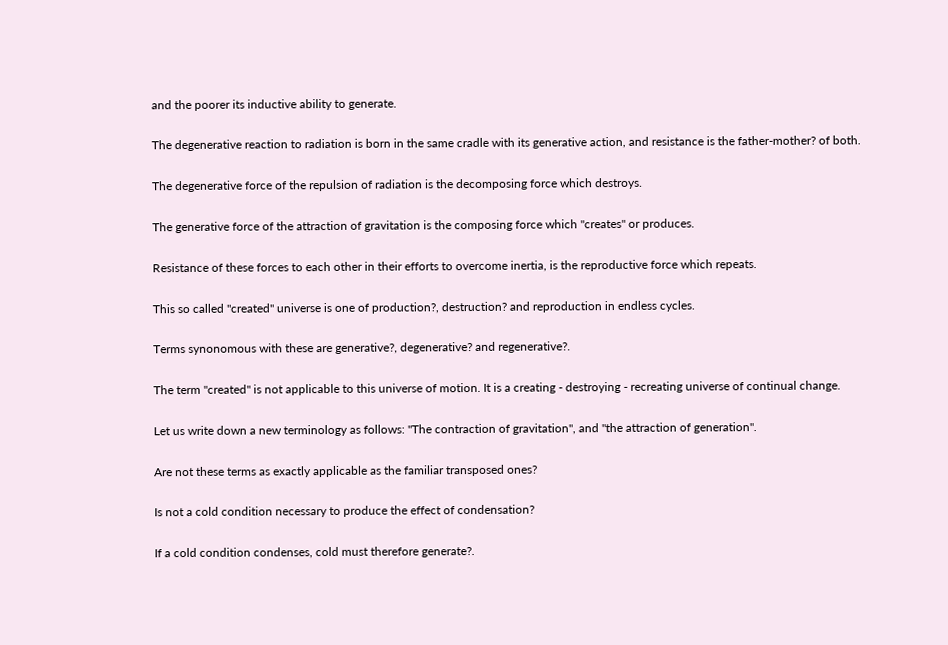and the poorer its inductive ability to generate.

The degenerative reaction to radiation is born in the same cradle with its generative action, and resistance is the father-mother? of both.

The degenerative force of the repulsion of radiation is the decomposing force which destroys.

The generative force of the attraction of gravitation is the composing force which "creates" or produces.

Resistance of these forces to each other in their efforts to overcome inertia, is the reproductive force which repeats.

This so called "created" universe is one of production?, destruction? and reproduction in endless cycles.

Terms synonomous with these are generative?, degenerative? and regenerative?.

The term "created" is not applicable to this universe of motion. It is a creating - destroying - recreating universe of continual change.

Let us write down a new terminology as follows: "The contraction of gravitation", and "the attraction of generation".

Are not these terms as exactly applicable as the familiar transposed ones?

Is not a cold condition necessary to produce the effect of condensation?

If a cold condition condenses, cold must therefore generate?.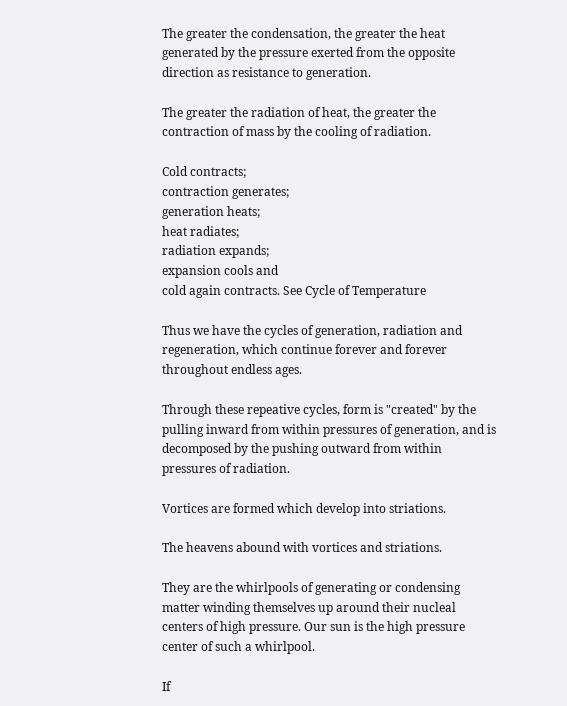The greater the condensation, the greater the heat generated by the pressure exerted from the opposite direction as resistance to generation.

The greater the radiation of heat, the greater the contraction of mass by the cooling of radiation.

Cold contracts;
contraction generates;
generation heats;
heat radiates;
radiation expands;
expansion cools and
cold again contracts. See Cycle of Temperature

Thus we have the cycles of generation, radiation and regeneration, which continue forever and forever throughout endless ages.

Through these repeative cycles, form is "created" by the pulling inward from within pressures of generation, and is decomposed by the pushing outward from within pressures of radiation.

Vortices are formed which develop into striations.

The heavens abound with vortices and striations.

They are the whirlpools of generating or condensing matter winding themselves up around their nucleal centers of high pressure. Our sun is the high pressure center of such a whirlpool.

If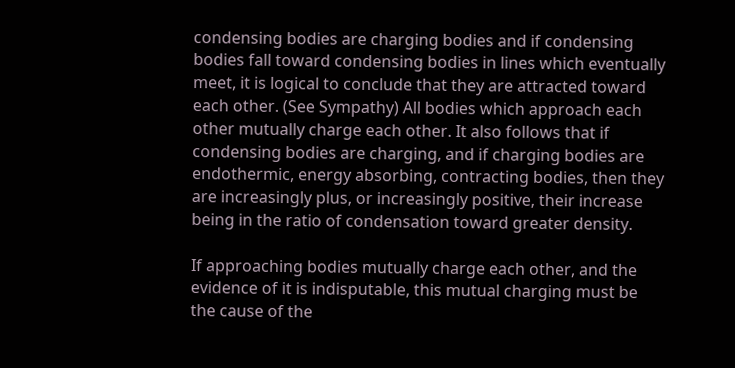condensing bodies are charging bodies and if condensing bodies fall toward condensing bodies in lines which eventually meet, it is logical to conclude that they are attracted toward each other. (See Sympathy) All bodies which approach each other mutually charge each other. It also follows that if condensing bodies are charging, and if charging bodies are endothermic, energy absorbing, contracting bodies, then they are increasingly plus, or increasingly positive, their increase being in the ratio of condensation toward greater density.

If approaching bodies mutually charge each other, and the evidence of it is indisputable, this mutual charging must be the cause of the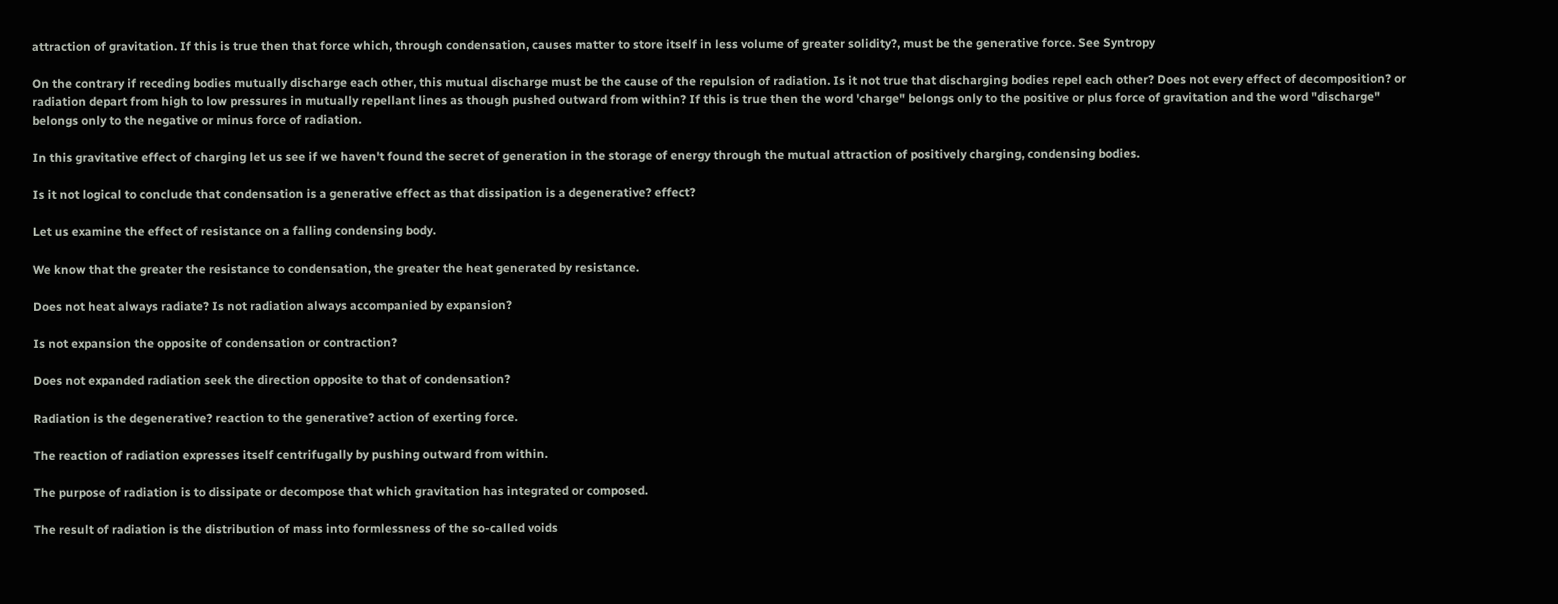attraction of gravitation. If this is true then that force which, through condensation, causes matter to store itself in less volume of greater solidity?, must be the generative force. See Syntropy

On the contrary if receding bodies mutually discharge each other, this mutual discharge must be the cause of the repulsion of radiation. Is it not true that discharging bodies repel each other? Does not every effect of decomposition? or radiation depart from high to low pressures in mutually repellant lines as though pushed outward from within? If this is true then the word 'charge" belongs only to the positive or plus force of gravitation and the word "discharge" belongs only to the negative or minus force of radiation.

In this gravitative effect of charging let us see if we haven't found the secret of generation in the storage of energy through the mutual attraction of positively charging, condensing bodies.

Is it not logical to conclude that condensation is a generative effect as that dissipation is a degenerative? effect?

Let us examine the effect of resistance on a falling condensing body.

We know that the greater the resistance to condensation, the greater the heat generated by resistance.

Does not heat always radiate? Is not radiation always accompanied by expansion?

Is not expansion the opposite of condensation or contraction?

Does not expanded radiation seek the direction opposite to that of condensation?

Radiation is the degenerative? reaction to the generative? action of exerting force.

The reaction of radiation expresses itself centrifugally by pushing outward from within.

The purpose of radiation is to dissipate or decompose that which gravitation has integrated or composed.

The result of radiation is the distribution of mass into formlessness of the so-called voids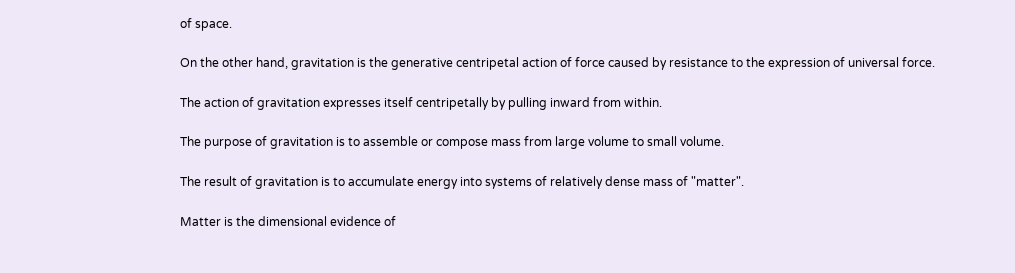of space.

On the other hand, gravitation is the generative centripetal action of force caused by resistance to the expression of universal force.

The action of gravitation expresses itself centripetally by pulling inward from within.

The purpose of gravitation is to assemble or compose mass from large volume to small volume.

The result of gravitation is to accumulate energy into systems of relatively dense mass of "matter".

Matter is the dimensional evidence of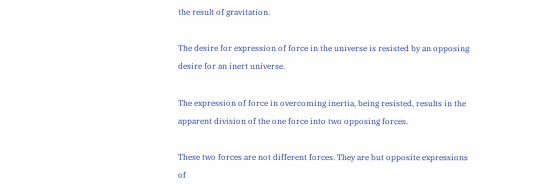the result of gravitation.

The desire for expression of force in the universe is resisted by an opposing desire for an inert universe.

The expression of force in overcoming inertia, being resisted, results in the apparent division of the one force into two opposing forces.

These two forces are not different forces. They are but opposite expressions of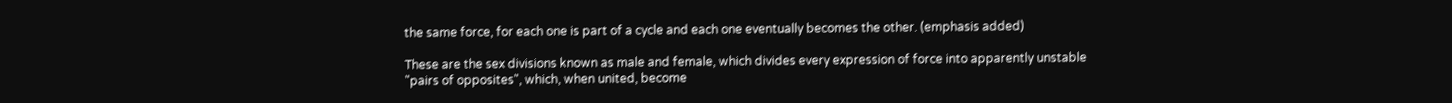the same force, for each one is part of a cycle and each one eventually becomes the other. (emphasis added)

These are the sex divisions known as male and female, which divides every expression of force into apparently unstable "pairs of opposites", which, when united, become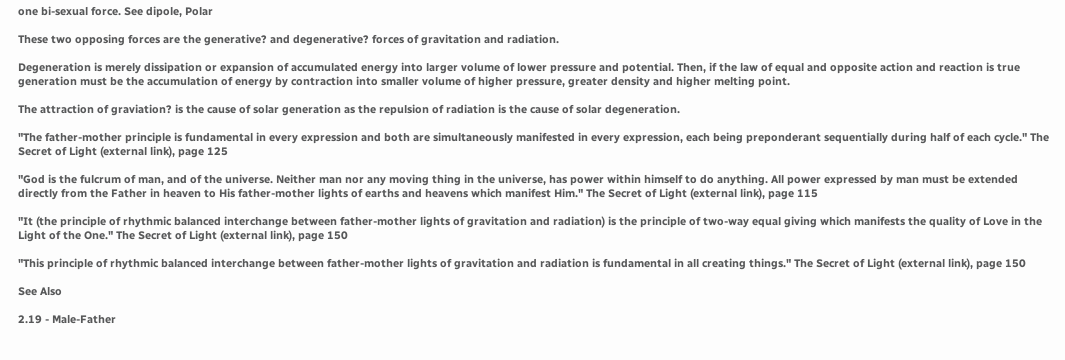one bi-sexual force. See dipole, Polar

These two opposing forces are the generative? and degenerative? forces of gravitation and radiation.

Degeneration is merely dissipation or expansion of accumulated energy into larger volume of lower pressure and potential. Then, if the law of equal and opposite action and reaction is true generation must be the accumulation of energy by contraction into smaller volume of higher pressure, greater density and higher melting point.

The attraction of graviation? is the cause of solar generation as the repulsion of radiation is the cause of solar degeneration.

"The father-mother principle is fundamental in every expression and both are simultaneously manifested in every expression, each being preponderant sequentially during half of each cycle." The Secret of Light (external link), page 125

"God is the fulcrum of man, and of the universe. Neither man nor any moving thing in the universe, has power within himself to do anything. All power expressed by man must be extended directly from the Father in heaven to His father-mother lights of earths and heavens which manifest Him." The Secret of Light (external link), page 115

"It (the principle of rhythmic balanced interchange between father-mother lights of gravitation and radiation) is the principle of two-way equal giving which manifests the quality of Love in the Light of the One." The Secret of Light (external link), page 150

"This principle of rhythmic balanced interchange between father-mother lights of gravitation and radiation is fundamental in all creating things." The Secret of Light (external link), page 150

See Also

2.19 - Male-Father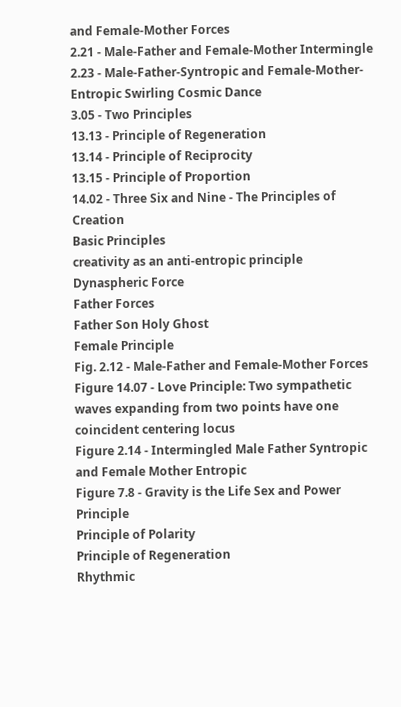and Female-Mother Forces
2.21 - Male-Father and Female-Mother Intermingle
2.23 - Male-Father-Syntropic and Female-Mother-Entropic Swirling Cosmic Dance
3.05 - Two Principles
13.13 - Principle of Regeneration
13.14 - Principle of Reciprocity
13.15 - Principle of Proportion
14.02 - Three Six and Nine - The Principles of Creation
Basic Principles
creativity as an anti-entropic principle
Dynaspheric Force
Father Forces
Father Son Holy Ghost
Female Principle
Fig. 2.12 - Male-Father and Female-Mother Forces
Figure 14.07 - Love Principle: Two sympathetic waves expanding from two points have one coincident centering locus
Figure 2.14 - Intermingled Male Father Syntropic and Female Mother Entropic
Figure 7.8 - Gravity is the Life Sex and Power Principle
Principle of Polarity
Principle of Regeneration
Rhythmic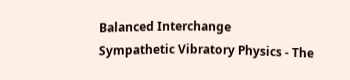Balanced Interchange
Sympathetic Vibratory Physics - The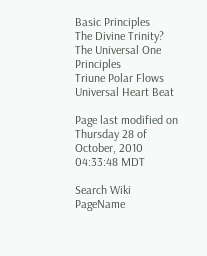Basic Principles
The Divine Trinity?
The Universal One Principles
Triune Polar Flows
Universal Heart Beat

Page last modified on Thursday 28 of October, 2010 04:33:48 MDT

Search Wiki PageName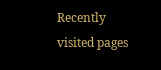Recently visited pages